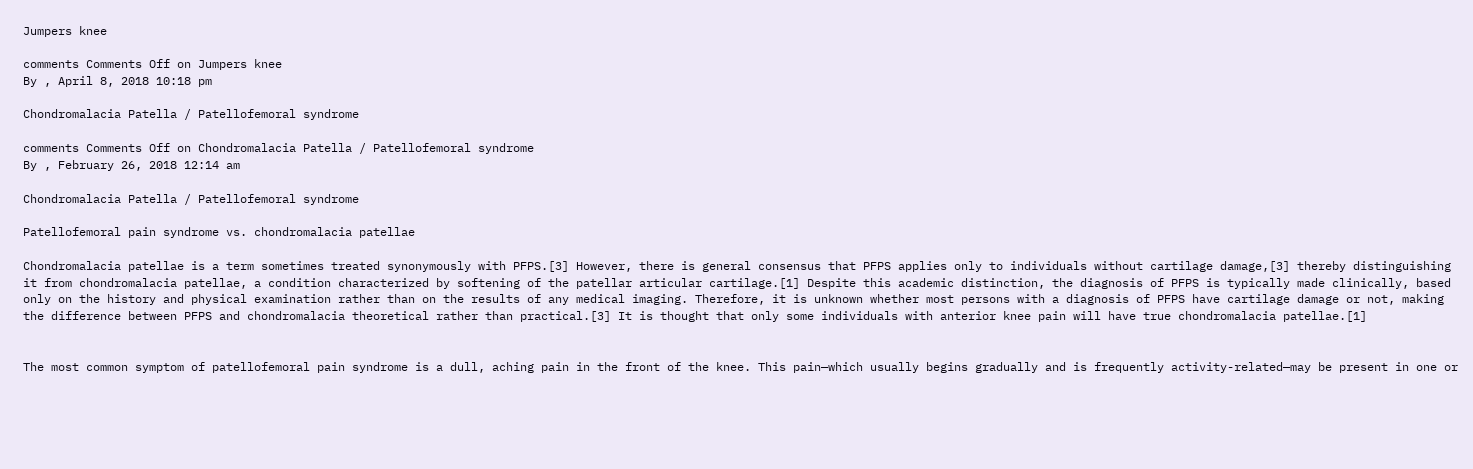Jumpers knee

comments Comments Off on Jumpers knee
By , April 8, 2018 10:18 pm

Chondromalacia Patella / Patellofemoral syndrome

comments Comments Off on Chondromalacia Patella / Patellofemoral syndrome
By , February 26, 2018 12:14 am

Chondromalacia Patella / Patellofemoral syndrome

Patellofemoral pain syndrome vs. chondromalacia patellae

Chondromalacia patellae is a term sometimes treated synonymously with PFPS.[3] However, there is general consensus that PFPS applies only to individuals without cartilage damage,[3] thereby distinguishing it from chondromalacia patellae, a condition characterized by softening of the patellar articular cartilage.[1] Despite this academic distinction, the diagnosis of PFPS is typically made clinically, based only on the history and physical examination rather than on the results of any medical imaging. Therefore, it is unknown whether most persons with a diagnosis of PFPS have cartilage damage or not, making the difference between PFPS and chondromalacia theoretical rather than practical.[3] It is thought that only some individuals with anterior knee pain will have true chondromalacia patellae.[1]


The most common symptom of patellofemoral pain syndrome is a dull, aching pain in the front of the knee. This pain—which usually begins gradually and is frequently activity-related—may be present in one or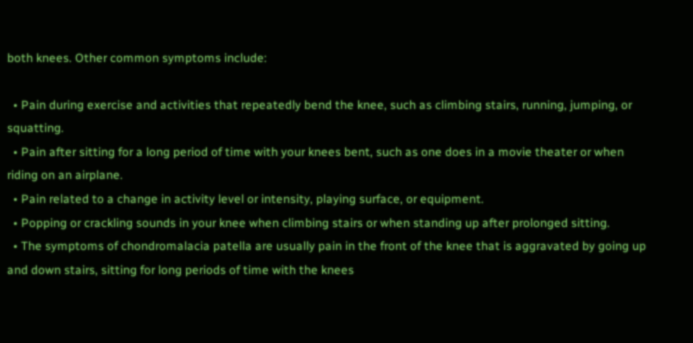both knees. Other common symptoms include:

  • Pain during exercise and activities that repeatedly bend the knee, such as climbing stairs, running, jumping, or squatting.
  • Pain after sitting for a long period of time with your knees bent, such as one does in a movie theater or when riding on an airplane.
  • Pain related to a change in activity level or intensity, playing surface, or equipment.
  • Popping or crackling sounds in your knee when climbing stairs or when standing up after prolonged sitting.
  • The symptoms of chondromalacia patella are usually pain in the front of the knee that is aggravated by going up and down stairs, sitting for long periods of time with the knees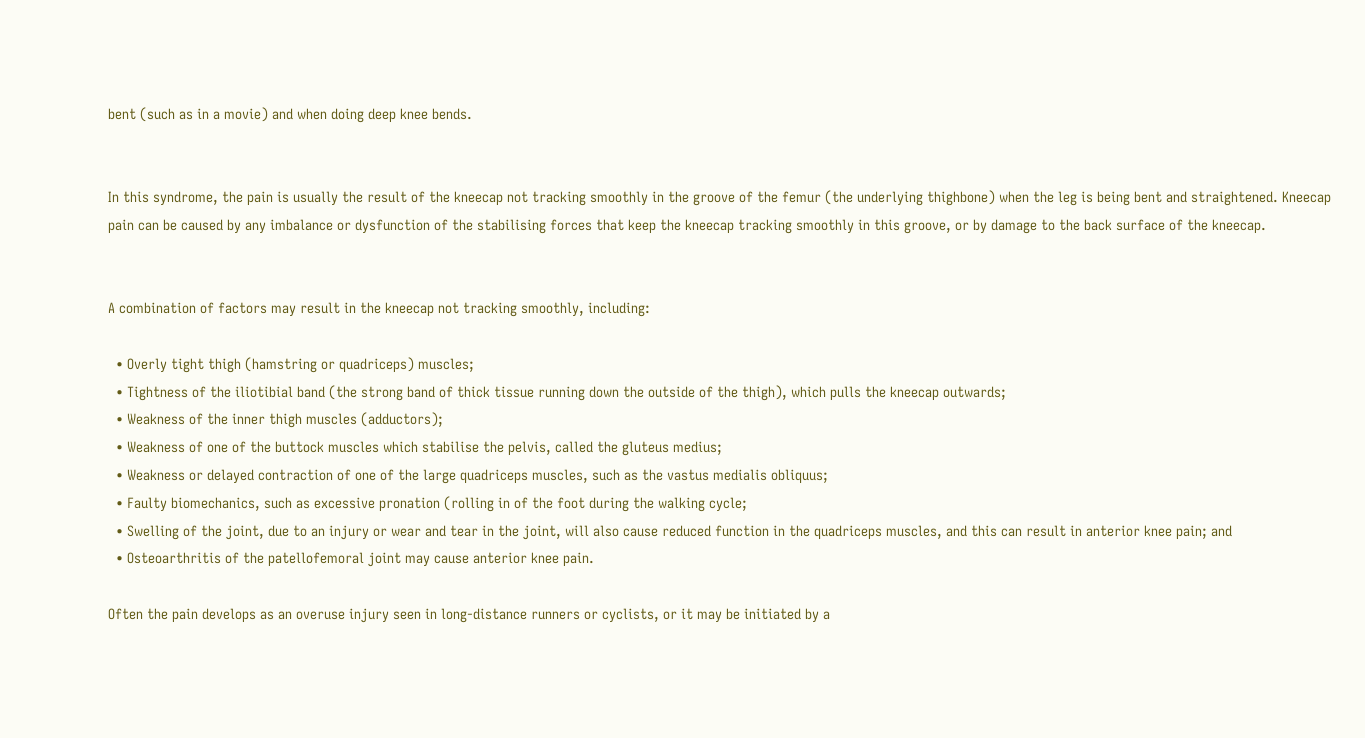bent (such as in a movie) and when doing deep knee bends.


In this syndrome, the pain is usually the result of the kneecap not tracking smoothly in the groove of the femur (the underlying thighbone) when the leg is being bent and straightened. Kneecap pain can be caused by any imbalance or dysfunction of the stabilising forces that keep the kneecap tracking smoothly in this groove, or by damage to the back surface of the kneecap.


A combination of factors may result in the kneecap not tracking smoothly, including:

  • Overly tight thigh (hamstring or quadriceps) muscles;
  • Tightness of the iliotibial band (the strong band of thick tissue running down the outside of the thigh), which pulls the kneecap outwards;
  • Weakness of the inner thigh muscles (adductors);
  • Weakness of one of the buttock muscles which stabilise the pelvis, called the gluteus medius;
  • Weakness or delayed contraction of one of the large quadriceps muscles, such as the vastus medialis obliquus;
  • Faulty biomechanics, such as excessive pronation (rolling in of the foot during the walking cycle;
  • Swelling of the joint, due to an injury or wear and tear in the joint, will also cause reduced function in the quadriceps muscles, and this can result in anterior knee pain; and
  • Osteoarthritis of the patellofemoral joint may cause anterior knee pain.

Often the pain develops as an overuse injury seen in long-distance runners or cyclists, or it may be initiated by a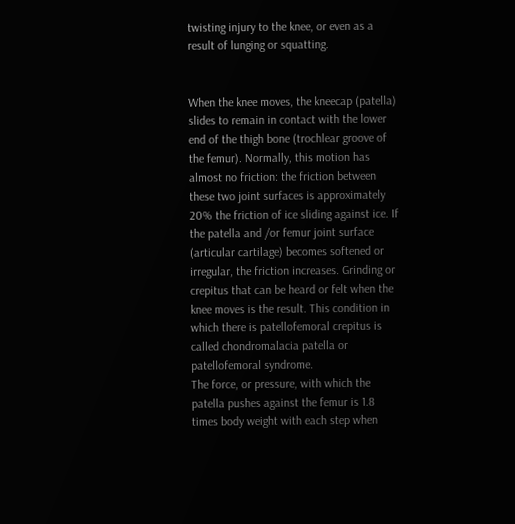twisting injury to the knee, or even as a result of lunging or squatting.


When the knee moves, the kneecap (patella) slides to remain in contact with the lower end of the thigh bone (trochlear groove of the femur). Normally, this motion has almost no friction: the friction between these two joint surfaces is approximately 20% the friction of ice sliding against ice. If the patella and /or femur joint surface (articular cartilage) becomes softened or irregular, the friction increases. Grinding or crepitus that can be heard or felt when the knee moves is the result. This condition in which there is patellofemoral crepitus is called chondromalacia patella or patellofemoral syndrome.
The force, or pressure, with which the patella pushes against the femur is 1.8 times body weight with each step when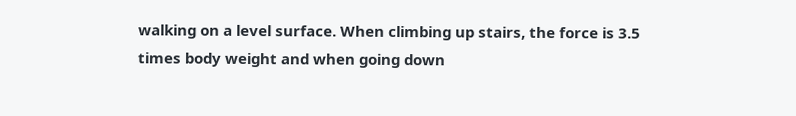walking on a level surface. When climbing up stairs, the force is 3.5 times body weight and when going down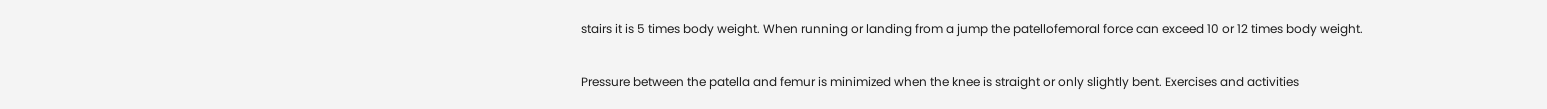stairs it is 5 times body weight. When running or landing from a jump the patellofemoral force can exceed 10 or 12 times body weight.

Pressure between the patella and femur is minimized when the knee is straight or only slightly bent. Exercises and activities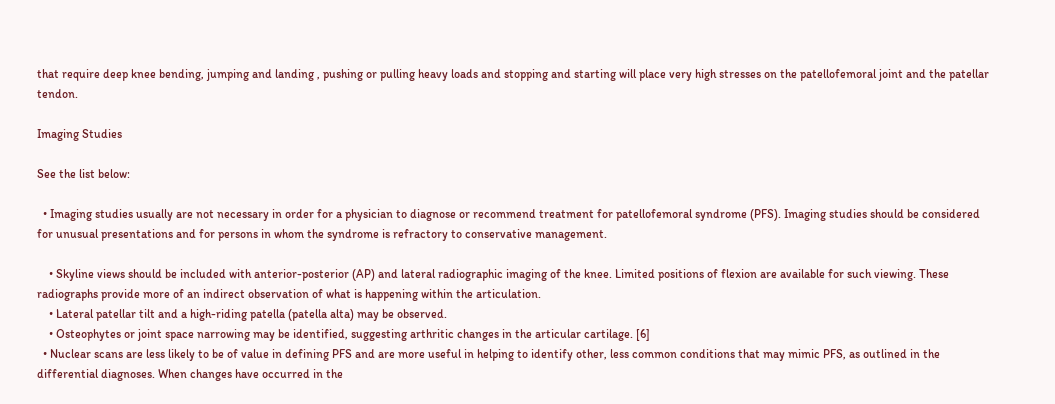that require deep knee bending, jumping and landing , pushing or pulling heavy loads and stopping and starting will place very high stresses on the patellofemoral joint and the patellar tendon.

Imaging Studies

See the list below:

  • Imaging studies usually are not necessary in order for a physician to diagnose or recommend treatment for patellofemoral syndrome (PFS). Imaging studies should be considered for unusual presentations and for persons in whom the syndrome is refractory to conservative management.

    • Skyline views should be included with anterior-posterior (AP) and lateral radiographic imaging of the knee. Limited positions of flexion are available for such viewing. These radiographs provide more of an indirect observation of what is happening within the articulation.
    • Lateral patellar tilt and a high-riding patella (patella alta) may be observed.
    • Osteophytes or joint space narrowing may be identified, suggesting arthritic changes in the articular cartilage. [6]
  • Nuclear scans are less likely to be of value in defining PFS and are more useful in helping to identify other, less common conditions that may mimic PFS, as outlined in the differential diagnoses. When changes have occurred in the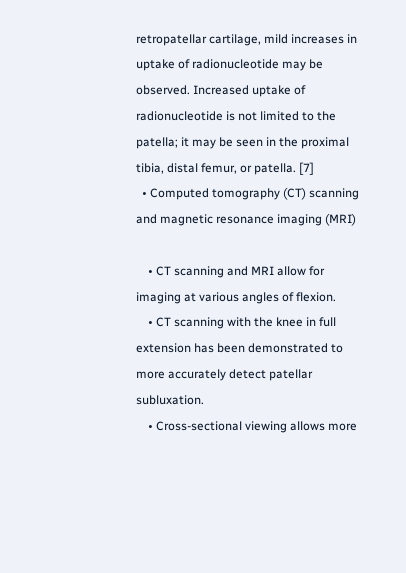retropatellar cartilage, mild increases in uptake of radionucleotide may be observed. Increased uptake of radionucleotide is not limited to the patella; it may be seen in the proximal tibia, distal femur, or patella. [7]
  • Computed tomography (CT) scanning and magnetic resonance imaging (MRI)

    • CT scanning and MRI allow for imaging at various angles of flexion.
    • CT scanning with the knee in full extension has been demonstrated to more accurately detect patellar subluxation.
    • Cross-sectional viewing allows more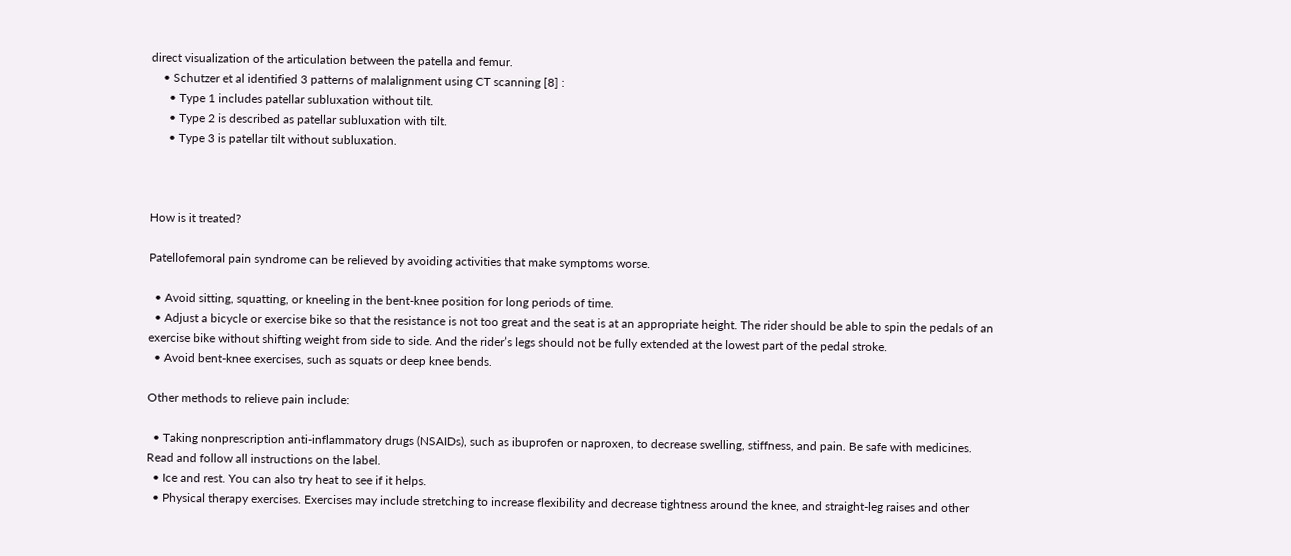direct visualization of the articulation between the patella and femur.
    • Schutzer et al identified 3 patterns of malalignment using CT scanning [8] :
      • Type 1 includes patellar subluxation without tilt.
      • Type 2 is described as patellar subluxation with tilt.
      • Type 3 is patellar tilt without subluxation.



How is it treated?

Patellofemoral pain syndrome can be relieved by avoiding activities that make symptoms worse.

  • Avoid sitting, squatting, or kneeling in the bent-knee position for long periods of time.
  • Adjust a bicycle or exercise bike so that the resistance is not too great and the seat is at an appropriate height. The rider should be able to spin the pedals of an exercise bike without shifting weight from side to side. And the rider’s legs should not be fully extended at the lowest part of the pedal stroke.
  • Avoid bent-knee exercises, such as squats or deep knee bends.

Other methods to relieve pain include:

  • Taking nonprescription anti-inflammatory drugs (NSAIDs), such as ibuprofen or naproxen, to decrease swelling, stiffness, and pain. Be safe with medicines. Read and follow all instructions on the label.
  • Ice and rest. You can also try heat to see if it helps.
  • Physical therapy exercises. Exercises may include stretching to increase flexibility and decrease tightness around the knee, and straight-leg raises and other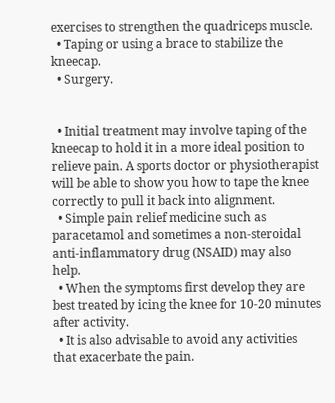exercises to strengthen the quadriceps muscle.
  • Taping or using a brace to stabilize the kneecap.
  • Surgery.


  • Initial treatment may involve taping of the kneecap to hold it in a more ideal position to relieve pain. A sports doctor or physiotherapist will be able to show you how to tape the knee correctly to pull it back into alignment.
  • Simple pain relief medicine such as paracetamol and sometimes a non-steroidal anti-inflammatory drug (NSAID) may also help.
  • When the symptoms first develop they are best treated by icing the knee for 10-20 minutes after activity.
  • It is also advisable to avoid any activities that exacerbate the pain.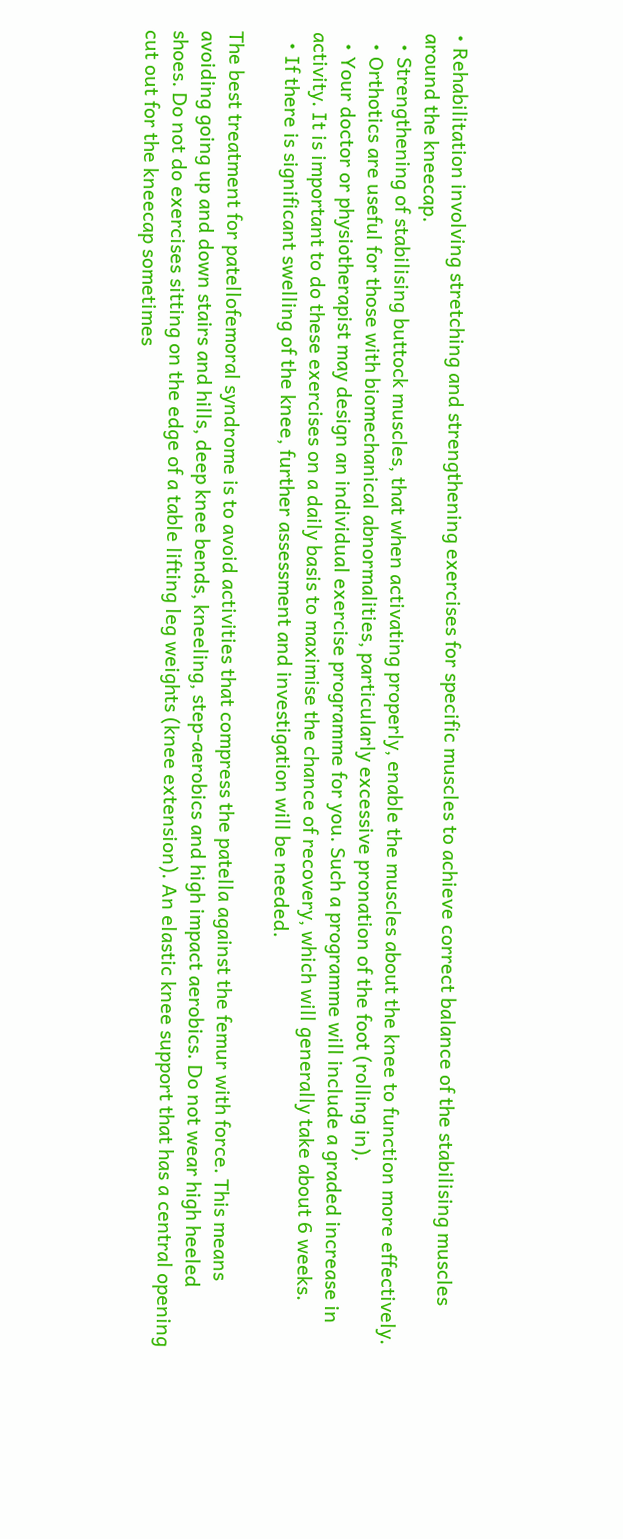• Rehabilitation involving stretching and strengthening exercises for specific muscles to achieve correct balance of the stabilising muscles around the kneecap.
  • Strengthening of stabilising buttock muscles, that when activating properly, enable the muscles about the knee to function more effectively.
  • Orthotics are useful for those with biomechanical abnormalities, particularly excessive pronation of the foot (rolling in).
  • Your doctor or physiotherapist may design an individual exercise programme for you. Such a programme will include a graded increase in activity. It is important to do these exercises on a daily basis to maximise the chance of recovery, which will generally take about 6 weeks.
  • If there is significant swelling of the knee, further assessment and investigation will be needed.

The best treatment for patellofemoral syndrome is to avoid activities that compress the patella against the femur with force. This means avoiding going up and down stairs and hills, deep knee bends, kneeling, step-aerobics and high impact aerobics. Do not wear high heeled shoes. Do not do exercises sitting on the edge of a table lifting leg weights (knee extension). An elastic knee support that has a central opening cut out for the kneecap sometimes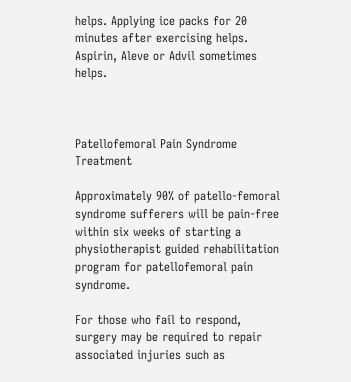helps. Applying ice packs for 20 minutes after exercising helps. Aspirin, Aleve or Advil sometimes helps.



Patellofemoral Pain Syndrome Treatment

Approximately 90% of patello-femoral syndrome sufferers will be pain-free within six weeks of starting a physiotherapist guided rehabilitation program for patellofemoral pain syndrome.

For those who fail to respond, surgery may be required to repair associated injuries such as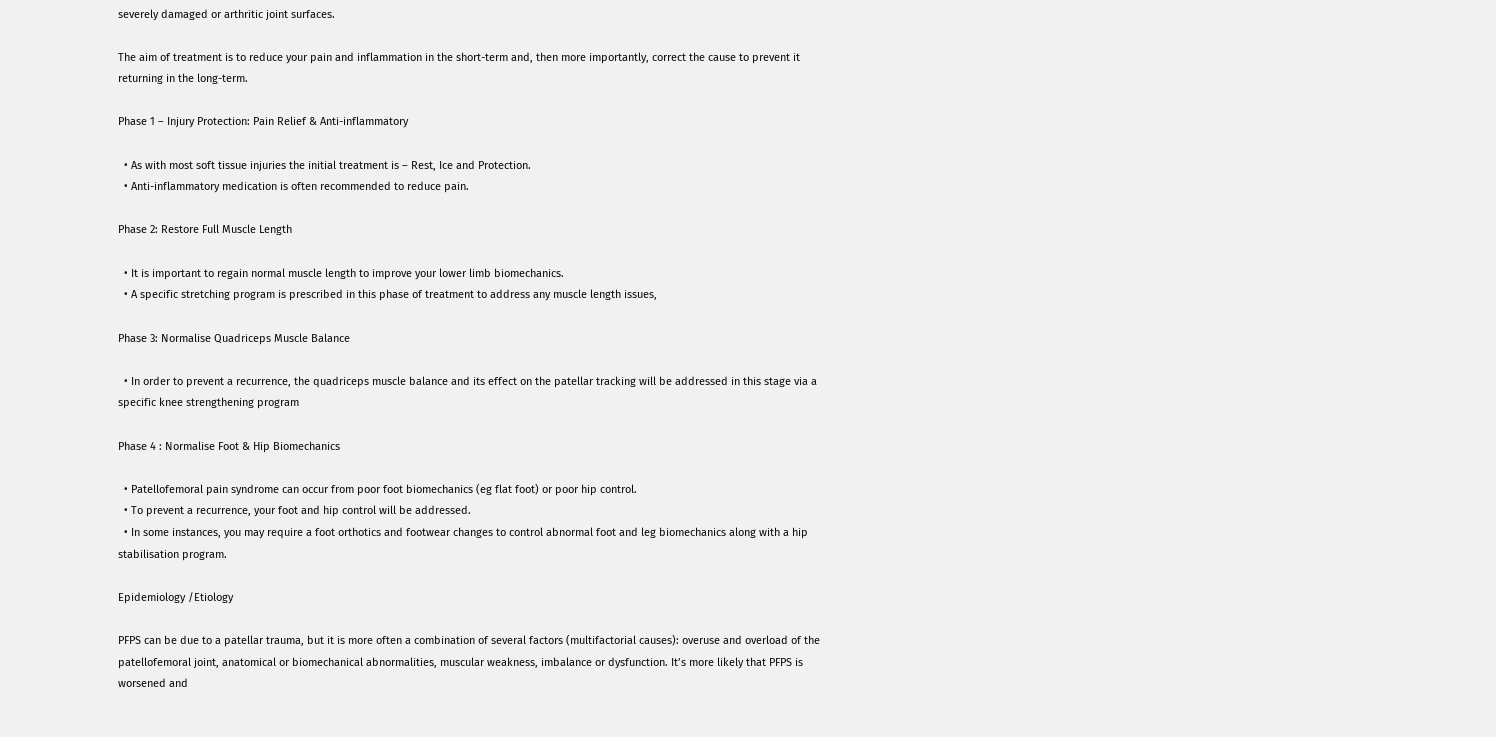severely damaged or arthritic joint surfaces.

The aim of treatment is to reduce your pain and inflammation in the short-term and, then more importantly, correct the cause to prevent it returning in the long-term.

Phase 1 – Injury Protection: Pain Relief & Anti-inflammatory

  • As with most soft tissue injuries the initial treatment is – Rest, Ice and Protection.
  • Anti-inflammatory medication is often recommended to reduce pain.

Phase 2: Restore Full Muscle Length

  • It is important to regain normal muscle length to improve your lower limb biomechanics.
  • A specific stretching program is prescribed in this phase of treatment to address any muscle length issues,

Phase 3: Normalise Quadriceps Muscle Balance

  • In order to prevent a recurrence, the quadriceps muscle balance and its effect on the patellar tracking will be addressed in this stage via a specific knee strengthening program

Phase 4 : Normalise Foot & Hip Biomechanics

  • Patellofemoral pain syndrome can occur from poor foot biomechanics (eg flat foot) or poor hip control.
  • To prevent a recurrence, your foot and hip control will be addressed.
  • In some instances, you may require a foot orthotics and footwear changes to control abnormal foot and leg biomechanics along with a hip stabilisation program.

Epidemiology /Etiology

PFPS can be due to a patellar trauma, but it is more often a combination of several factors (multifactorial causes): overuse and overload of the patellofemoral joint, anatomical or biomechanical abnormalities, muscular weakness, imbalance or dysfunction. It’s more likely that PFPS is worsened and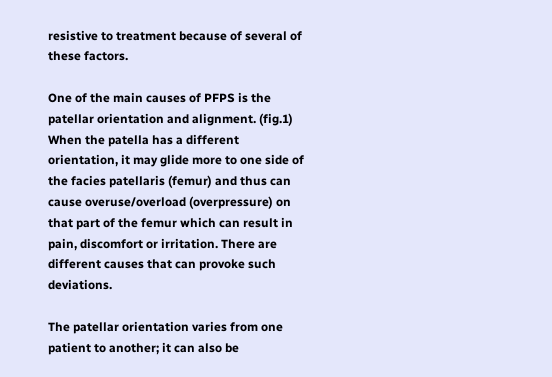resistive to treatment because of several of these factors.

One of the main causes of PFPS is the patellar orientation and alignment. (fig.1) When the patella has a different orientation, it may glide more to one side of the facies patellaris (femur) and thus can cause overuse/overload (overpressure) on that part of the femur which can result in pain, discomfort or irritation. There are different causes that can provoke such deviations.

The patellar orientation varies from one patient to another; it can also be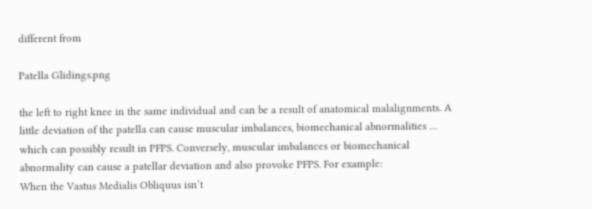different from

Patella Glidings.png

the left to right knee in the same individual and can be a result of anatomical malalignments. A little deviation of the patella can cause muscular imbalances, biomechanical abnormalities … which can possibly result in PFPS. Conversely, muscular imbalances or biomechanical abnormality can cause a patellar deviation and also provoke PFPS. For example:
When the Vastus Medialis Obliquus isn’t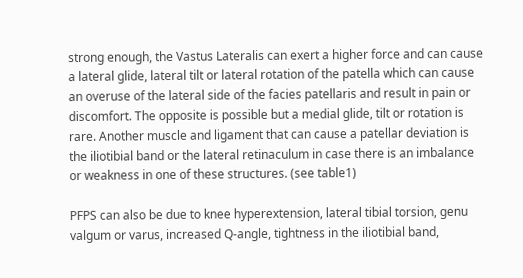strong enough, the Vastus Lateralis can exert a higher force and can cause a lateral glide, lateral tilt or lateral rotation of the patella which can cause an overuse of the lateral side of the facies patellaris and result in pain or discomfort. The opposite is possible but a medial glide, tilt or rotation is rare. Another muscle and ligament that can cause a patellar deviation is the iliotibial band or the lateral retinaculum in case there is an imbalance or weakness in one of these structures. (see table1)

PFPS can also be due to knee hyperextension, lateral tibial torsion, genu valgum or varus, increased Q-angle, tightness in the iliotibial band,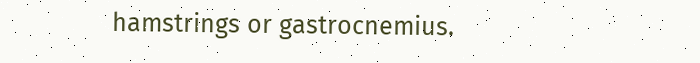hamstrings or gastrocnemius.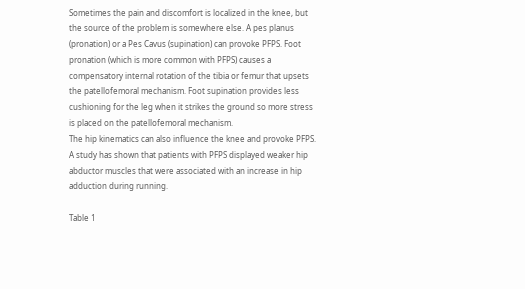Sometimes the pain and discomfort is localized in the knee, but the source of the problem is somewhere else. A pes planus (pronation) or a Pes Cavus (supination) can provoke PFPS. Foot pronation (which is more common with PFPS) causes a compensatory internal rotation of the tibia or femur that upsets the patellofemoral mechanism. Foot supination provides less cushioning for the leg when it strikes the ground so more stress is placed on the patellofemoral mechanism.
The hip kinematics can also influence the knee and provoke PFPS. A study has shown that patients with PFPS displayed weaker hip abductor muscles that were associated with an increase in hip adduction during running.

Table 1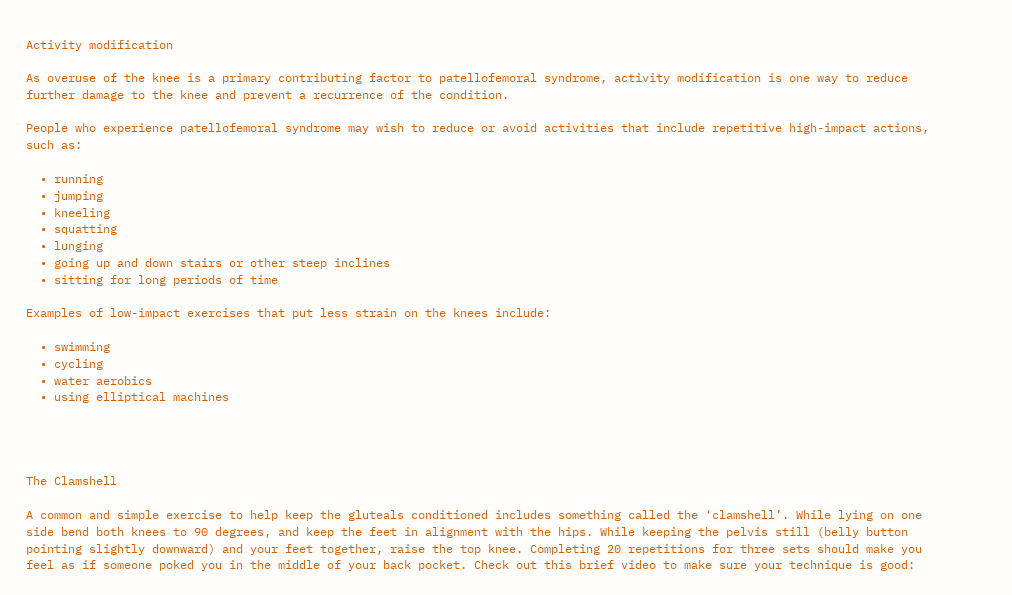Activity modification

As overuse of the knee is a primary contributing factor to patellofemoral syndrome, activity modification is one way to reduce further damage to the knee and prevent a recurrence of the condition.

People who experience patellofemoral syndrome may wish to reduce or avoid activities that include repetitive high-impact actions, such as:

  • running
  • jumping
  • kneeling
  • squatting
  • lunging
  • going up and down stairs or other steep inclines
  • sitting for long periods of time

Examples of low-impact exercises that put less strain on the knees include:

  • swimming
  • cycling
  • water aerobics
  • using elliptical machines




The Clamshell

A common and simple exercise to help keep the gluteals conditioned includes something called the ‘clamshell’. While lying on one side bend both knees to 90 degrees, and keep the feet in alignment with the hips. While keeping the pelvis still (belly button pointing slightly downward) and your feet together, raise the top knee. Completing 20 repetitions for three sets should make you feel as if someone poked you in the middle of your back pocket. Check out this brief video to make sure your technique is good: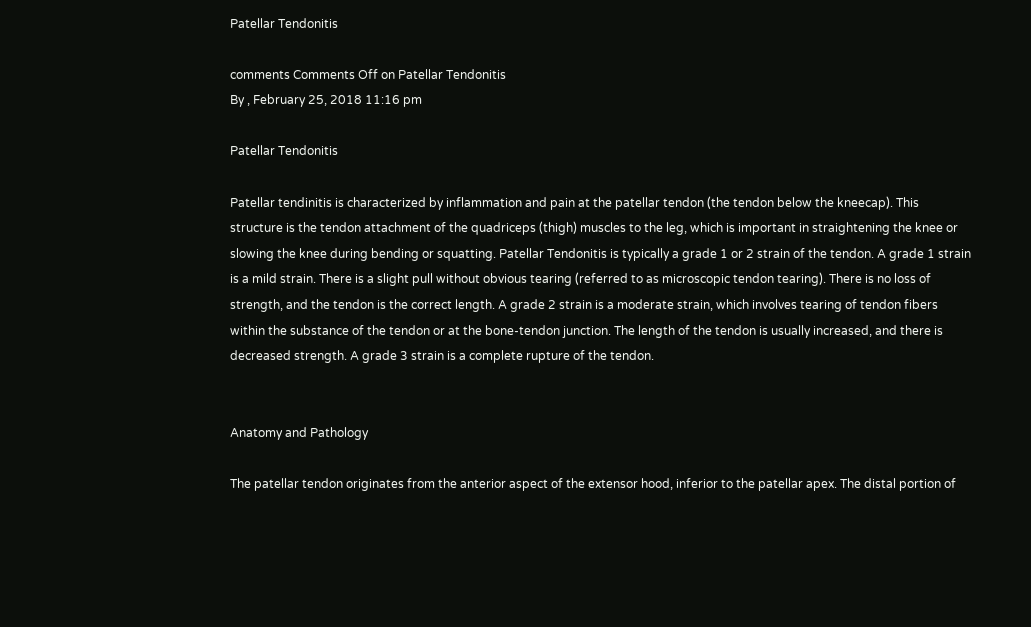Patellar Tendonitis

comments Comments Off on Patellar Tendonitis
By , February 25, 2018 11:16 pm

Patellar Tendonitis

Patellar tendinitis is characterized by inflammation and pain at the patellar tendon (the tendon below the kneecap). This structure is the tendon attachment of the quadriceps (thigh) muscles to the leg, which is important in straightening the knee or slowing the knee during bending or squatting. Patellar Tendonitis is typically a grade 1 or 2 strain of the tendon. A grade 1 strain is a mild strain. There is a slight pull without obvious tearing (referred to as microscopic tendon tearing). There is no loss of strength, and the tendon is the correct length. A grade 2 strain is a moderate strain, which involves tearing of tendon fibers within the substance of the tendon or at the bone-tendon junction. The length of the tendon is usually increased, and there is decreased strength. A grade 3 strain is a complete rupture of the tendon.


Anatomy and Pathology

The patellar tendon originates from the anterior aspect of the extensor hood, inferior to the patellar apex. The distal portion of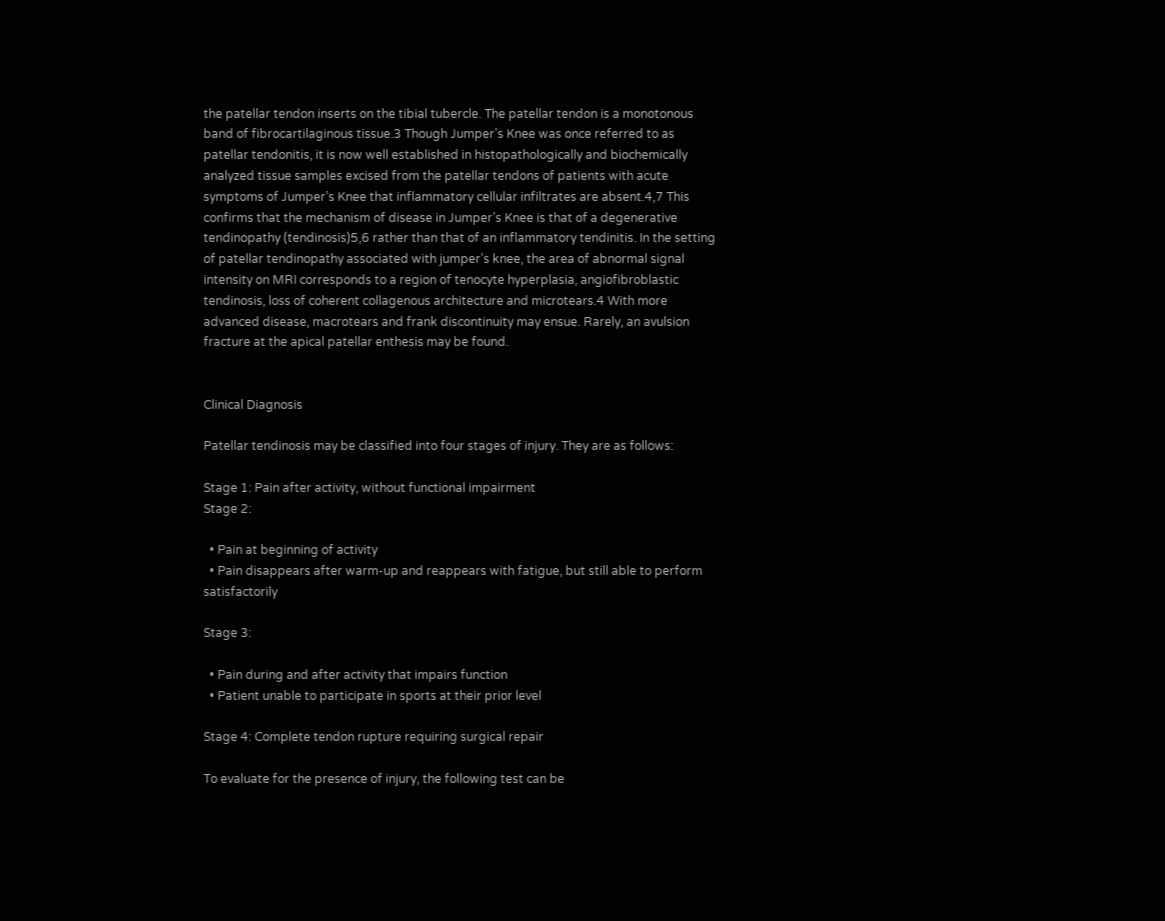the patellar tendon inserts on the tibial tubercle. The patellar tendon is a monotonous band of fibrocartilaginous tissue.3 Though Jumper’s Knee was once referred to as patellar tendonitis, it is now well established in histopathologically and biochemically analyzed tissue samples excised from the patellar tendons of patients with acute symptoms of Jumper’s Knee that inflammatory cellular infiltrates are absent.4,7 This confirms that the mechanism of disease in Jumper’s Knee is that of a degenerative tendinopathy (tendinosis)5,6 rather than that of an inflammatory tendinitis. In the setting of patellar tendinopathy associated with jumper’s knee, the area of abnormal signal intensity on MRI corresponds to a region of tenocyte hyperplasia, angiofibroblastic tendinosis, loss of coherent collagenous architecture and microtears.4 With more advanced disease, macrotears and frank discontinuity may ensue. Rarely, an avulsion fracture at the apical patellar enthesis may be found.


Clinical Diagnosis

Patellar tendinosis may be classified into four stages of injury. They are as follows:

Stage 1: Pain after activity, without functional impairment
Stage 2:

  • Pain at beginning of activity
  • Pain disappears after warm-up and reappears with fatigue, but still able to perform satisfactorily

Stage 3:

  • Pain during and after activity that impairs function
  • Patient unable to participate in sports at their prior level

Stage 4: Complete tendon rupture requiring surgical repair

To evaluate for the presence of injury, the following test can be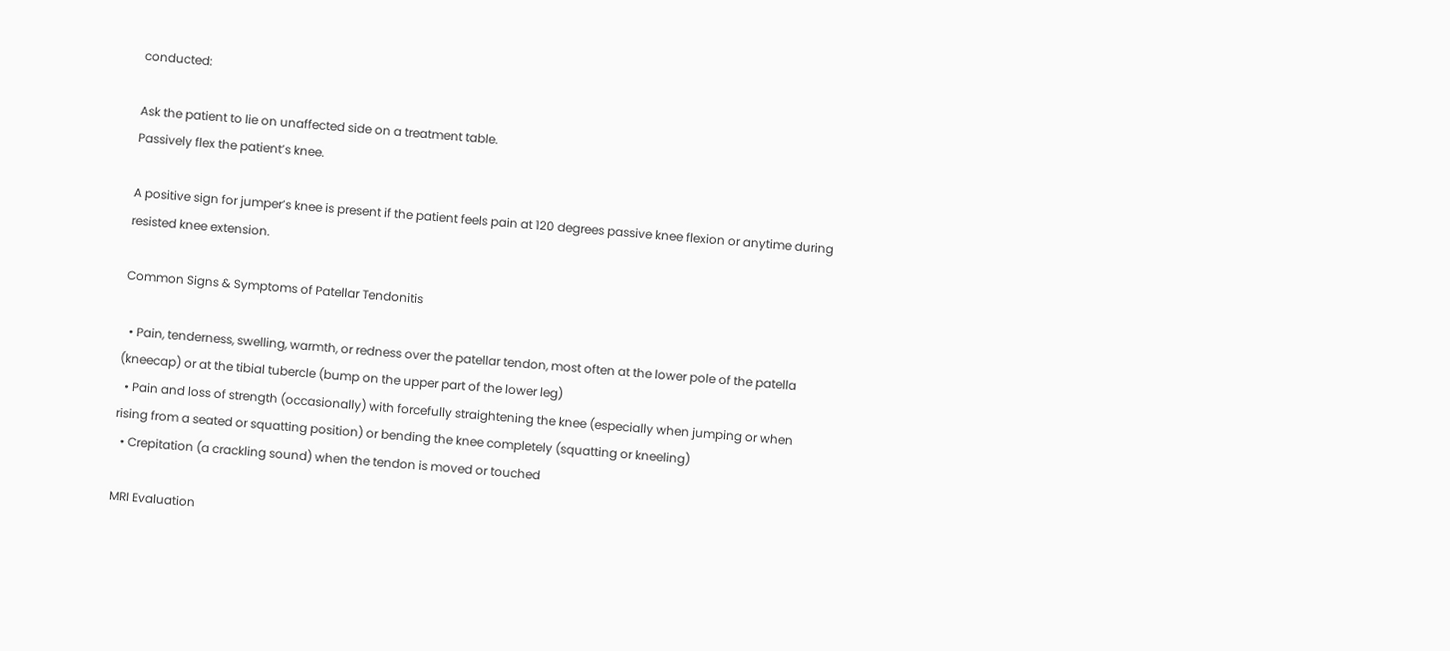conducted:

Ask the patient to lie on unaffected side on a treatment table.
Passively flex the patient’s knee.

A positive sign for jumper’s knee is present if the patient feels pain at 120 degrees passive knee flexion or anytime during resisted knee extension.

Common Signs & Symptoms of Patellar Tendonitis

  • Pain, tenderness, swelling, warmth, or redness over the patellar tendon, most often at the lower pole of the patella (kneecap) or at the tibial tubercle (bump on the upper part of the lower leg)
  • Pain and loss of strength (occasionally) with forcefully straightening the knee (especially when jumping or when rising from a seated or squatting position) or bending the knee completely (squatting or kneeling)
  • Crepitation (a crackling sound) when the tendon is moved or touched

MRI Evaluation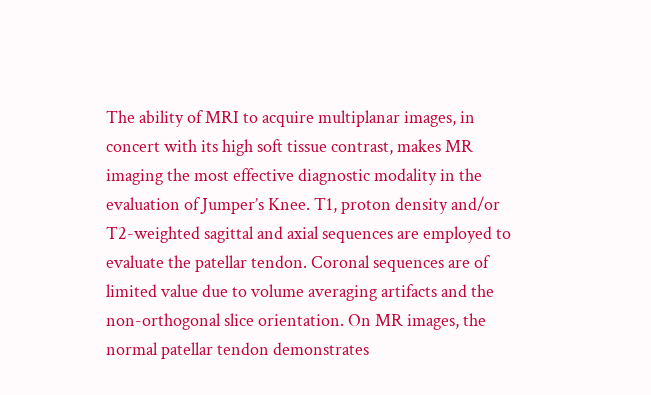The ability of MRI to acquire multiplanar images, in concert with its high soft tissue contrast, makes MR imaging the most effective diagnostic modality in the evaluation of Jumper’s Knee. T1, proton density and/or T2-weighted sagittal and axial sequences are employed to evaluate the patellar tendon. Coronal sequences are of limited value due to volume averaging artifacts and the non-orthogonal slice orientation. On MR images, the normal patellar tendon demonstrates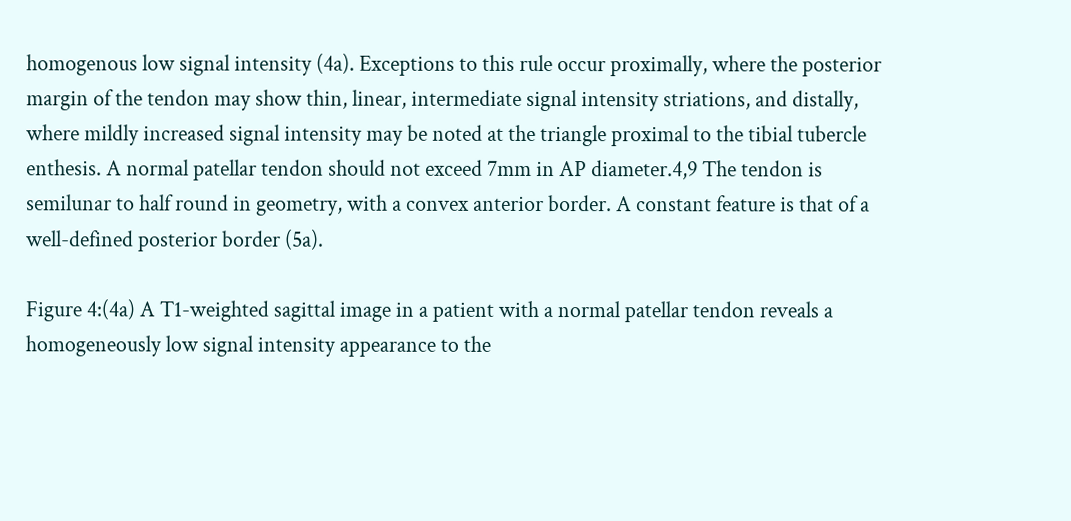homogenous low signal intensity (4a). Exceptions to this rule occur proximally, where the posterior margin of the tendon may show thin, linear, intermediate signal intensity striations, and distally, where mildly increased signal intensity may be noted at the triangle proximal to the tibial tubercle enthesis. A normal patellar tendon should not exceed 7mm in AP diameter.4,9 The tendon is semilunar to half round in geometry, with a convex anterior border. A constant feature is that of a well-defined posterior border (5a).

Figure 4:(4a) A T1-weighted sagittal image in a patient with a normal patellar tendon reveals a homogeneously low signal intensity appearance to the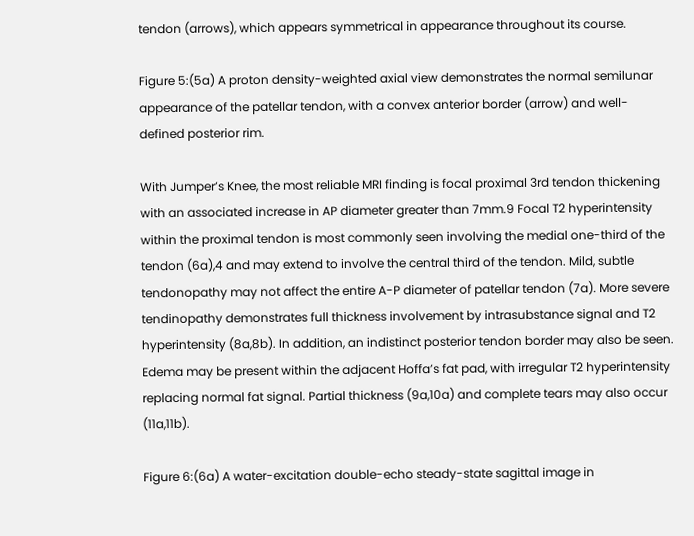tendon (arrows), which appears symmetrical in appearance throughout its course.

Figure 5:(5a) A proton density-weighted axial view demonstrates the normal semilunar appearance of the patellar tendon, with a convex anterior border (arrow) and well-defined posterior rim.

With Jumper’s Knee, the most reliable MRI finding is focal proximal 3rd tendon thickening with an associated increase in AP diameter greater than 7mm.9 Focal T2 hyperintensity within the proximal tendon is most commonly seen involving the medial one-third of the tendon (6a),4 and may extend to involve the central third of the tendon. Mild, subtle tendonopathy may not affect the entire A-P diameter of patellar tendon (7a). More severe tendinopathy demonstrates full thickness involvement by intrasubstance signal and T2 hyperintensity (8a,8b). In addition, an indistinct posterior tendon border may also be seen. Edema may be present within the adjacent Hoffa’s fat pad, with irregular T2 hyperintensity replacing normal fat signal. Partial thickness (9a,10a) and complete tears may also occur (11a,11b).

Figure 6:(6a) A water-excitation double-echo steady-state sagittal image in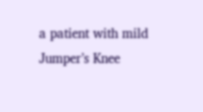a patient with mild Jumper’s Knee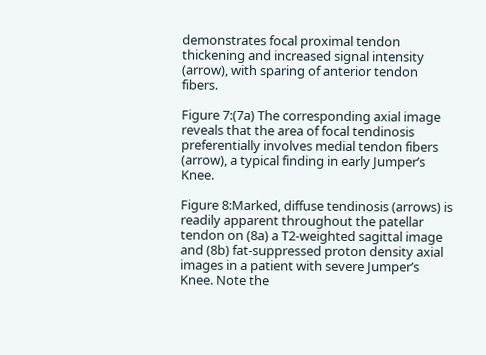demonstrates focal proximal tendon thickening and increased signal intensity (arrow), with sparing of anterior tendon fibers.

Figure 7:(7a) The corresponding axial image reveals that the area of focal tendinosis preferentially involves medial tendon fibers (arrow), a typical finding in early Jumper’s Knee.

Figure 8:Marked, diffuse tendinosis (arrows) is readily apparent throughout the patellar tendon on (8a) a T2-weighted sagittal image and (8b) fat-suppressed proton density axial images in a patient with severe Jumper’s Knee. Note the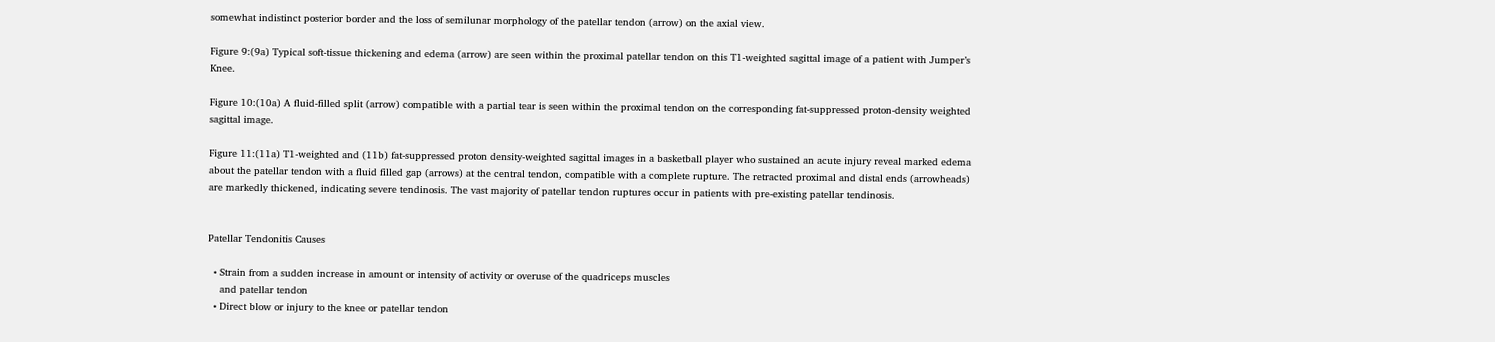somewhat indistinct posterior border and the loss of semilunar morphology of the patellar tendon (arrow) on the axial view.

Figure 9:(9a) Typical soft-tissue thickening and edema (arrow) are seen within the proximal patellar tendon on this T1-weighted sagittal image of a patient with Jumper’s Knee.

Figure 10:(10a) A fluid-filled split (arrow) compatible with a partial tear is seen within the proximal tendon on the corresponding fat-suppressed proton-density weighted sagittal image.

Figure 11:(11a) T1-weighted and (11b) fat-suppressed proton density-weighted sagittal images in a basketball player who sustained an acute injury reveal marked edema about the patellar tendon with a fluid filled gap (arrows) at the central tendon, compatible with a complete rupture. The retracted proximal and distal ends (arrowheads) are markedly thickened, indicating severe tendinosis. The vast majority of patellar tendon ruptures occur in patients with pre-existing patellar tendinosis.


Patellar Tendonitis Causes

  • Strain from a sudden increase in amount or intensity of activity or overuse of the quadriceps muscles
    and patellar tendon
  • Direct blow or injury to the knee or patellar tendon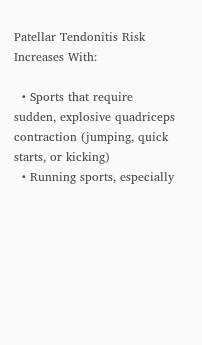Patellar Tendonitis Risk Increases With:

  • Sports that require sudden, explosive quadriceps contraction (jumping, quick starts, or kicking)
  • Running sports, especially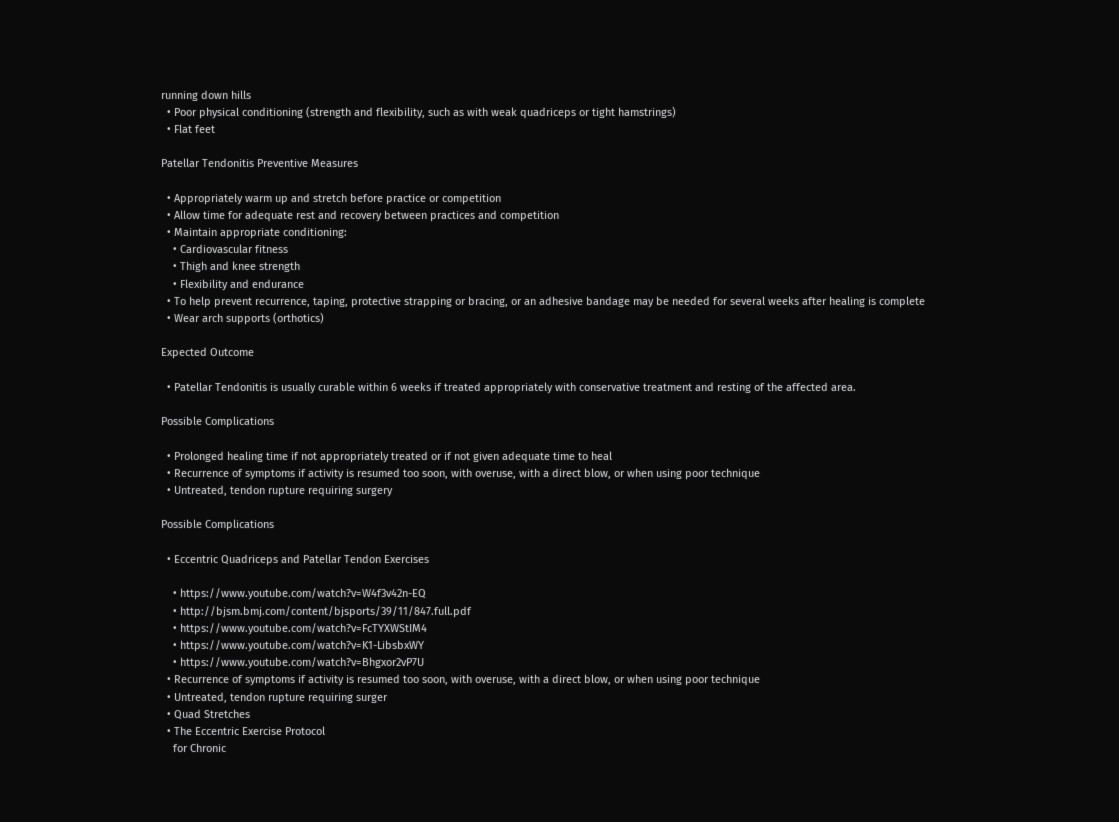running down hills
  • Poor physical conditioning (strength and flexibility, such as with weak quadriceps or tight hamstrings)
  • Flat feet

Patellar Tendonitis Preventive Measures

  • Appropriately warm up and stretch before practice or competition
  • Allow time for adequate rest and recovery between practices and competition
  • Maintain appropriate conditioning:
    • Cardiovascular fitness
    • Thigh and knee strength
    • Flexibility and endurance
  • To help prevent recurrence, taping, protective strapping or bracing, or an adhesive bandage may be needed for several weeks after healing is complete
  • Wear arch supports (orthotics)

Expected Outcome

  • Patellar Tendonitis is usually curable within 6 weeks if treated appropriately with conservative treatment and resting of the affected area.

Possible Complications

  • Prolonged healing time if not appropriately treated or if not given adequate time to heal
  • Recurrence of symptoms if activity is resumed too soon, with overuse, with a direct blow, or when using poor technique
  • Untreated, tendon rupture requiring surgery

Possible Complications

  • Eccentric Quadriceps and Patellar Tendon Exercises

    • https://www.youtube.com/watch?v=W4f3v42n-EQ
    • http://bjsm.bmj.com/content/bjsports/39/11/847.full.pdf
    • https://www.youtube.com/watch?v=FcTYXWStIM4
    • https://www.youtube.com/watch?v=K1-LibsbxWY
    • https://www.youtube.com/watch?v=Bhgxor2vP7U
  • Recurrence of symptoms if activity is resumed too soon, with overuse, with a direct blow, or when using poor technique
  • Untreated, tendon rupture requiring surger
  • Quad Stretches
  • The Eccentric Exercise Protocol
    for Chronic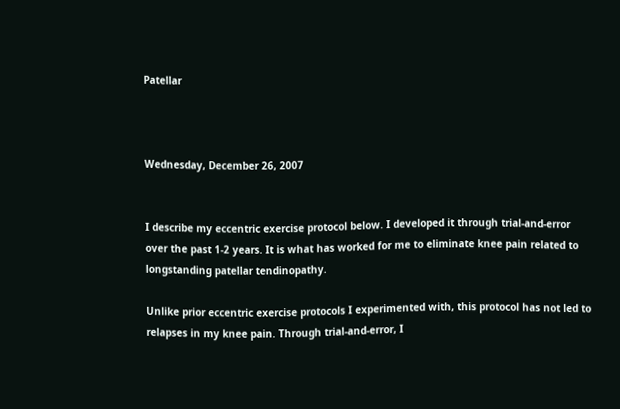Patellar



Wednesday, December 26, 2007


I describe my eccentric exercise protocol below. I developed it through trial-and-error over the past 1-2 years. It is what has worked for me to eliminate knee pain related to longstanding patellar tendinopathy.

Unlike prior eccentric exercise protocols I experimented with, this protocol has not led to relapses in my knee pain. Through trial-and-error, I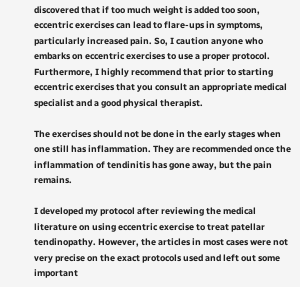discovered that if too much weight is added too soon, eccentric exercises can lead to flare-ups in symptoms, particularly increased pain. So, I caution anyone who embarks on eccentric exercises to use a proper protocol. Furthermore, I highly recommend that prior to starting eccentric exercises that you consult an appropriate medical specialist and a good physical therapist.

The exercises should not be done in the early stages when one still has inflammation. They are recommended once the inflammation of tendinitis has gone away, but the pain remains.

I developed my protocol after reviewing the medical literature on using eccentric exercise to treat patellar tendinopathy. However, the articles in most cases were not very precise on the exact protocols used and left out some important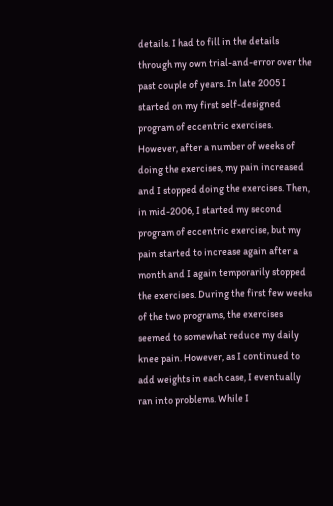details. I had to fill in the details through my own trial-and-error over the past couple of years. In late 2005 I started on my first self-designed program of eccentric exercises. However, after a number of weeks of doing the exercises, my pain increased and I stopped doing the exercises. Then, in mid-2006, I started my second program of eccentric exercise, but my pain started to increase again after a month and I again temporarily stopped the exercises. During the first few weeks of the two programs, the exercises seemed to somewhat reduce my daily knee pain. However, as I continued to add weights in each case, I eventually ran into problems. While I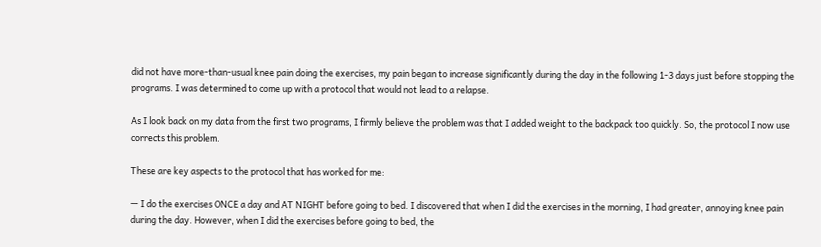did not have more-than-usual knee pain doing the exercises, my pain began to increase significantly during the day in the following 1-3 days just before stopping the programs. I was determined to come up with a protocol that would not lead to a relapse.

As I look back on my data from the first two programs, I firmly believe the problem was that I added weight to the backpack too quickly. So, the protocol I now use corrects this problem.

These are key aspects to the protocol that has worked for me:

— I do the exercises ONCE a day and AT NIGHT before going to bed. I discovered that when I did the exercises in the morning, I had greater, annoying knee pain during the day. However, when I did the exercises before going to bed, the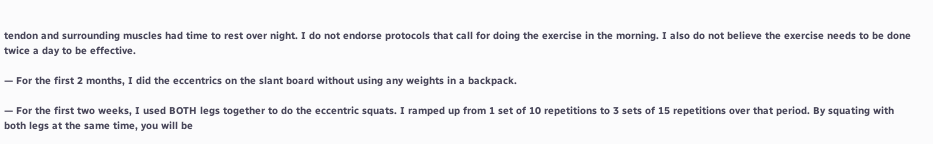tendon and surrounding muscles had time to rest over night. I do not endorse protocols that call for doing the exercise in the morning. I also do not believe the exercise needs to be done twice a day to be effective.

— For the first 2 months, I did the eccentrics on the slant board without using any weights in a backpack.

— For the first two weeks, I used BOTH legs together to do the eccentric squats. I ramped up from 1 set of 10 repetitions to 3 sets of 15 repetitions over that period. By squating with both legs at the same time, you will be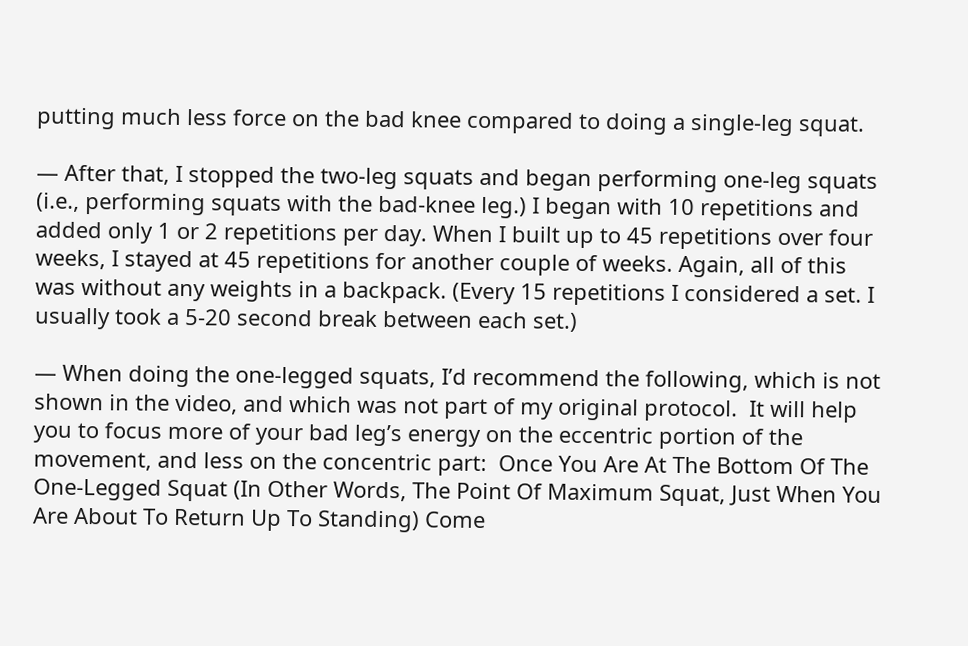putting much less force on the bad knee compared to doing a single-leg squat.

— After that, I stopped the two-leg squats and began performing one-leg squats (i.e., performing squats with the bad-knee leg.) I began with 10 repetitions and added only 1 or 2 repetitions per day. When I built up to 45 repetitions over four weeks, I stayed at 45 repetitions for another couple of weeks. Again, all of this was without any weights in a backpack. (Every 15 repetitions I considered a set. I usually took a 5-20 second break between each set.)

— When doing the one-legged squats, I’d recommend the following, which is not shown in the video, and which was not part of my original protocol.  It will help you to focus more of your bad leg’s energy on the eccentric portion of the movement, and less on the concentric part:  Once You Are At The Bottom Of The One-Legged Squat (In Other Words, The Point Of Maximum Squat, Just When You Are About To Return Up To Standing) Come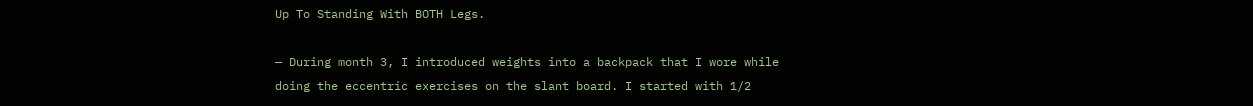Up To Standing With BOTH Legs.

— During month 3, I introduced weights into a backpack that I wore while doing the eccentric exercises on the slant board. I started with 1/2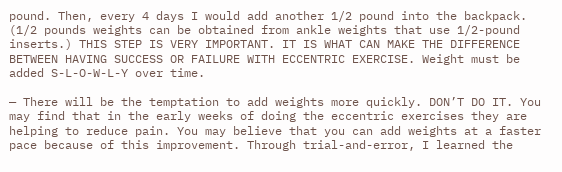pound. Then, every 4 days I would add another 1/2 pound into the backpack. (1/2 pounds weights can be obtained from ankle weights that use 1/2-pound inserts.) THIS STEP IS VERY IMPORTANT. IT IS WHAT CAN MAKE THE DIFFERENCE BETWEEN HAVING SUCCESS OR FAILURE WITH ECCENTRIC EXERCISE. Weight must be added S-L-O-W-L-Y over time.

— There will be the temptation to add weights more quickly. DON’T DO IT. You may find that in the early weeks of doing the eccentric exercises they are helping to reduce pain. You may believe that you can add weights at a faster pace because of this improvement. Through trial-and-error, I learned the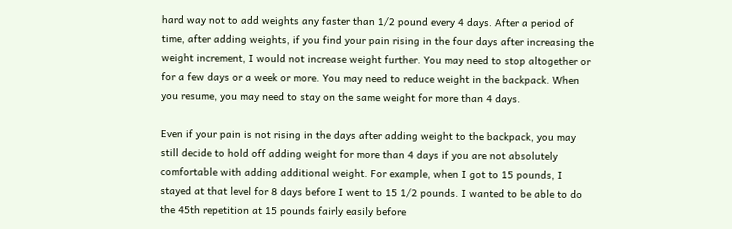hard way not to add weights any faster than 1/2 pound every 4 days. After a period of time, after adding weights, if you find your pain rising in the four days after increasing the weight increment, I would not increase weight further. You may need to stop altogether or for a few days or a week or more. You may need to reduce weight in the backpack. When you resume, you may need to stay on the same weight for more than 4 days.

Even if your pain is not rising in the days after adding weight to the backpack, you may still decide to hold off adding weight for more than 4 days if you are not absolutely comfortable with adding additional weight. For example, when I got to 15 pounds, I stayed at that level for 8 days before I went to 15 1/2 pounds. I wanted to be able to do the 45th repetition at 15 pounds fairly easily before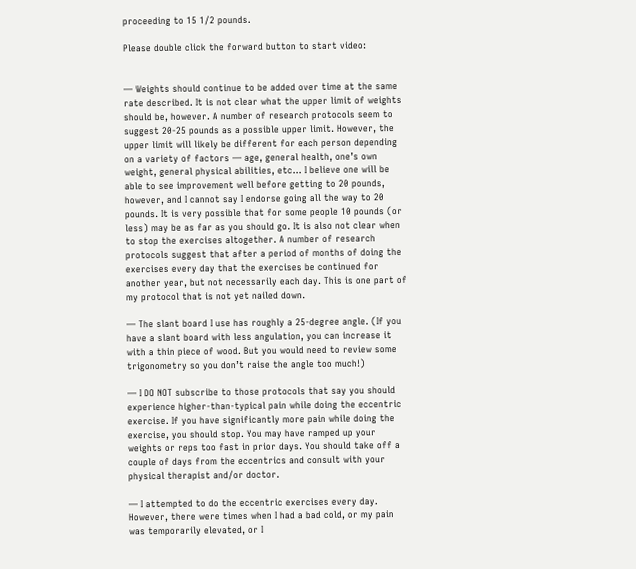proceeding to 15 1/2 pounds.

Please double click the forward button to start video:


— Weights should continue to be added over time at the same rate described. It is not clear what the upper limit of weights should be, however. A number of research protocols seem to suggest 20-25 pounds as a possible upper limit. However, the upper limit will likely be different for each person depending on a variety of factors — age, general health, one’s own weight, general physical abilities, etc… I believe one will be able to see improvement well before getting to 20 pounds, however, and I cannot say I endorse going all the way to 20 pounds. It is very possible that for some people 10 pounds (or less) may be as far as you should go. It is also not clear when to stop the exercises altogether. A number of research protocols suggest that after a period of months of doing the exercises every day that the exercises be continued for another year, but not necessarily each day. This is one part of my protocol that is not yet nailed down.

— The slant board I use has roughly a 25-degree angle. (If you have a slant board with less angulation, you can increase it with a thin piece of wood. But you would need to review some trigonometry so you don’t raise the angle too much!)

— I DO NOT subscribe to those protocols that say you should experience higher-than-typical pain while doing the eccentric exercise. If you have significantly more pain while doing the exercise, you should stop. You may have ramped up your weights or reps too fast in prior days. You should take off a couple of days from the eccentrics and consult with your physical therapist and/or doctor.

— I attempted to do the eccentric exercises every day. However, there were times when I had a bad cold, or my pain was temporarily elevated, or I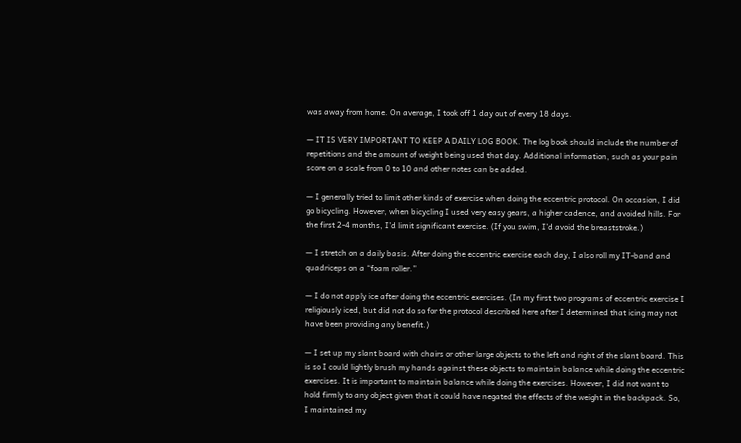was away from home. On average, I took off 1 day out of every 18 days.

— IT IS VERY IMPORTANT TO KEEP A DAILY LOG BOOK. The log book should include the number of repetitions and the amount of weight being used that day. Additional information, such as your pain score on a scale from 0 to 10 and other notes can be added.

— I generally tried to limit other kinds of exercise when doing the eccentric protocol. On occasion, I did go bicycling. However, when bicycling I used very easy gears, a higher cadence, and avoided hills. For the first 2-4 months, I’d limit significant exercise. (If you swim, I’d avoid the breaststroke.)

— I stretch on a daily basis. After doing the eccentric exercise each day, I also roll my IT-band and quadriceps on a “foam roller.”

— I do not apply ice after doing the eccentric exercises. (In my first two programs of eccentric exercise I religiously iced, but did not do so for the protocol described here after I determined that icing may not have been providing any benefit.)

— I set up my slant board with chairs or other large objects to the left and right of the slant board. This is so I could lightly brush my hands against these objects to maintain balance while doing the eccentric exercises. It is important to maintain balance while doing the exercises. However, I did not want to hold firmly to any object given that it could have negated the effects of the weight in the backpack. So, I maintained my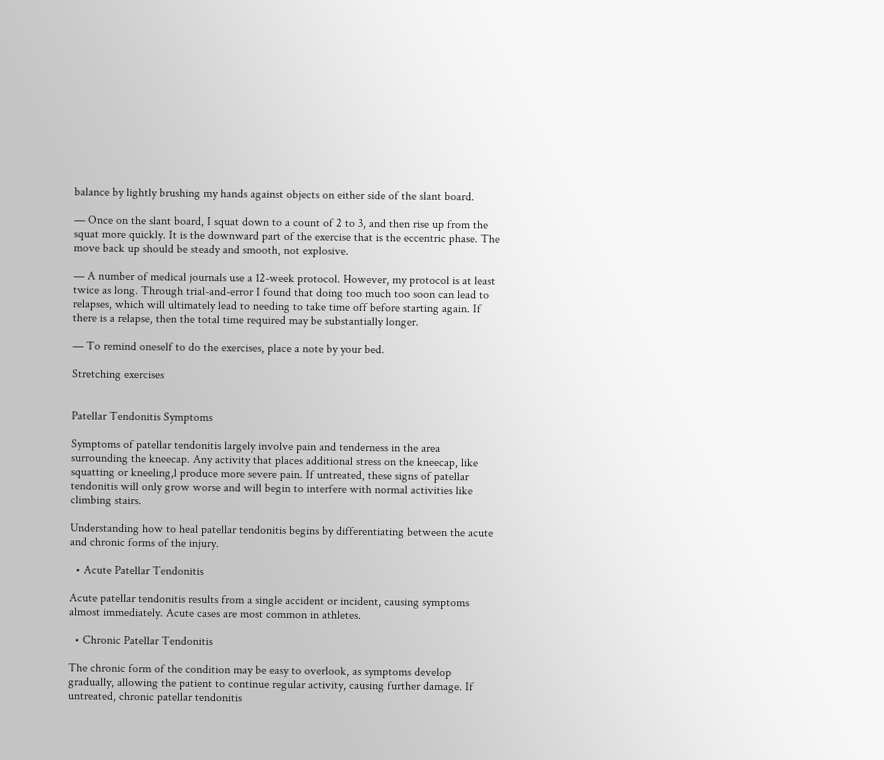balance by lightly brushing my hands against objects on either side of the slant board.

— Once on the slant board, I squat down to a count of 2 to 3, and then rise up from the squat more quickly. It is the downward part of the exercise that is the eccentric phase. The move back up should be steady and smooth, not explosive.

— A number of medical journals use a 12-week protocol. However, my protocol is at least twice as long. Through trial-and-error I found that doing too much too soon can lead to relapses, which will ultimately lead to needing to take time off before starting again. If there is a relapse, then the total time required may be substantially longer.

— To remind oneself to do the exercises, place a note by your bed.

Stretching exercises


Patellar Tendonitis Symptoms

Symptoms of patellar tendonitis largely involve pain and tenderness in the area surrounding the kneecap. Any activity that places additional stress on the kneecap, like squatting or kneeling,l produce more severe pain. If untreated, these signs of patellar tendonitis will only grow worse and will begin to interfere with normal activities like climbing stairs.

Understanding how to heal patellar tendonitis begins by differentiating between the acute and chronic forms of the injury.

  • Acute Patellar Tendonitis

Acute patellar tendonitis results from a single accident or incident, causing symptoms almost immediately. Acute cases are most common in athletes.

  • Chronic Patellar Tendonitis

The chronic form of the condition may be easy to overlook, as symptoms develop gradually, allowing the patient to continue regular activity, causing further damage. If untreated, chronic patellar tendonitis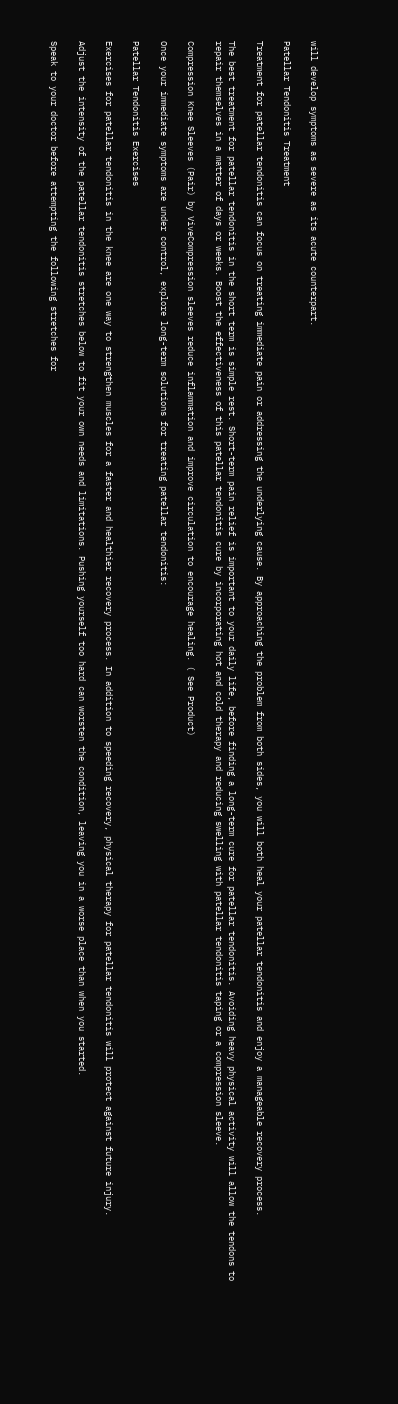will develop symptoms as severe as its acute counterpart.

Patellar Tendonitis Treatment

Treatment for patellar tendonitis can focus on treating immediate pain or addressing the underlying cause. By approaching the problem from both sides, you will both heal your patellar tendonitis and enjoy a manageable recovery process.

The best treatment for patellar tendonitis in the short term is simple rest. Short-term pain relief is important to your daily life, before finding a long-term cure for patellar tendonitis. Avoiding heavy physical activity will allow the tendons to repair themselves in a matter of days or weeks. Boost the effectiveness of this patellar tendonitis cure by incorporating hot and cold therapy and reducing swelling with patellar tendonitis taping or a compression sleeve.

Compression Knee Sleeves (Pair) by ViveCompression sleeves reduce inflammation and improve circulation to encourage healing. ( See Product)

Once your immediate symptoms are under control, explore long-term solutions for treating patellar tendonitis:

Patellar Tendonitis Exercises

Exercises for patellar tendonitis in the knee are one way to strengthen muscles for a faster and healthier recovery process. In addition to speeding recovery, physical therapy for patellar tendonitis will protect against future injury.

Adjust the intensity of the patellar tendonitis stretches below to fit your own needs and limitations. Pushing yourself too hard can worsten the condition, leaving you in a worse place than when you started.

Speak to your doctor before attempting the following stretches for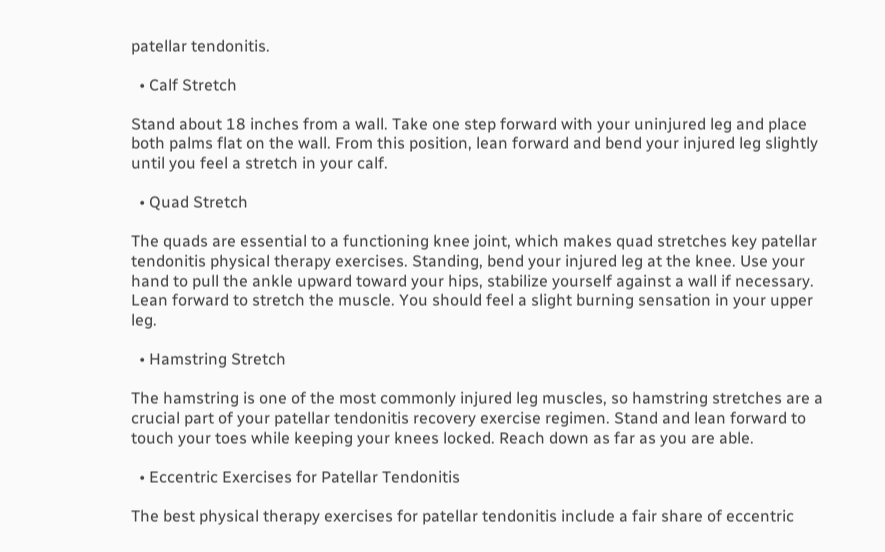patellar tendonitis.

  • Calf Stretch

Stand about 18 inches from a wall. Take one step forward with your uninjured leg and place both palms flat on the wall. From this position, lean forward and bend your injured leg slightly until you feel a stretch in your calf.

  • Quad Stretch

The quads are essential to a functioning knee joint, which makes quad stretches key patellar tendonitis physical therapy exercises. Standing, bend your injured leg at the knee. Use your hand to pull the ankle upward toward your hips, stabilize yourself against a wall if necessary. Lean forward to stretch the muscle. You should feel a slight burning sensation in your upper leg.

  • Hamstring Stretch

The hamstring is one of the most commonly injured leg muscles, so hamstring stretches are a crucial part of your patellar tendonitis recovery exercise regimen. Stand and lean forward to touch your toes while keeping your knees locked. Reach down as far as you are able.

  • Eccentric Exercises for Patellar Tendonitis

The best physical therapy exercises for patellar tendonitis include a fair share of eccentric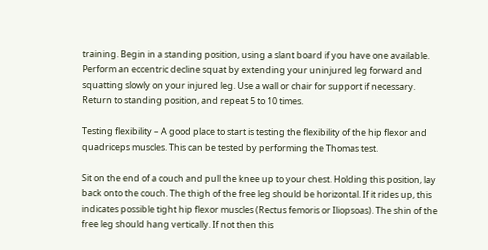training. Begin in a standing position, using a slant board if you have one available. Perform an eccentric decline squat by extending your uninjured leg forward and squatting slowly on your injured leg. Use a wall or chair for support if necessary. Return to standing position, and repeat 5 to 10 times.

Testing flexibility – A good place to start is testing the flexibility of the hip flexor and quadriceps muscles. This can be tested by performing the Thomas test.

Sit on the end of a couch and pull the knee up to your chest. Holding this position, lay back onto the couch. The thigh of the free leg should be horizontal. If it rides up, this indicates possible tight hip flexor muscles (Rectus femoris or Iliopsoas). The shin of the free leg should hang vertically. If not then this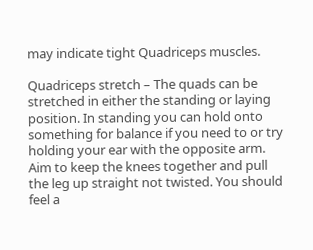may indicate tight Quadriceps muscles.

Quadriceps stretch – The quads can be stretched in either the standing or laying position. In standing you can hold onto something for balance if you need to or try holding your ear with the opposite arm. Aim to keep the knees together and pull the leg up straight not twisted. You should feel a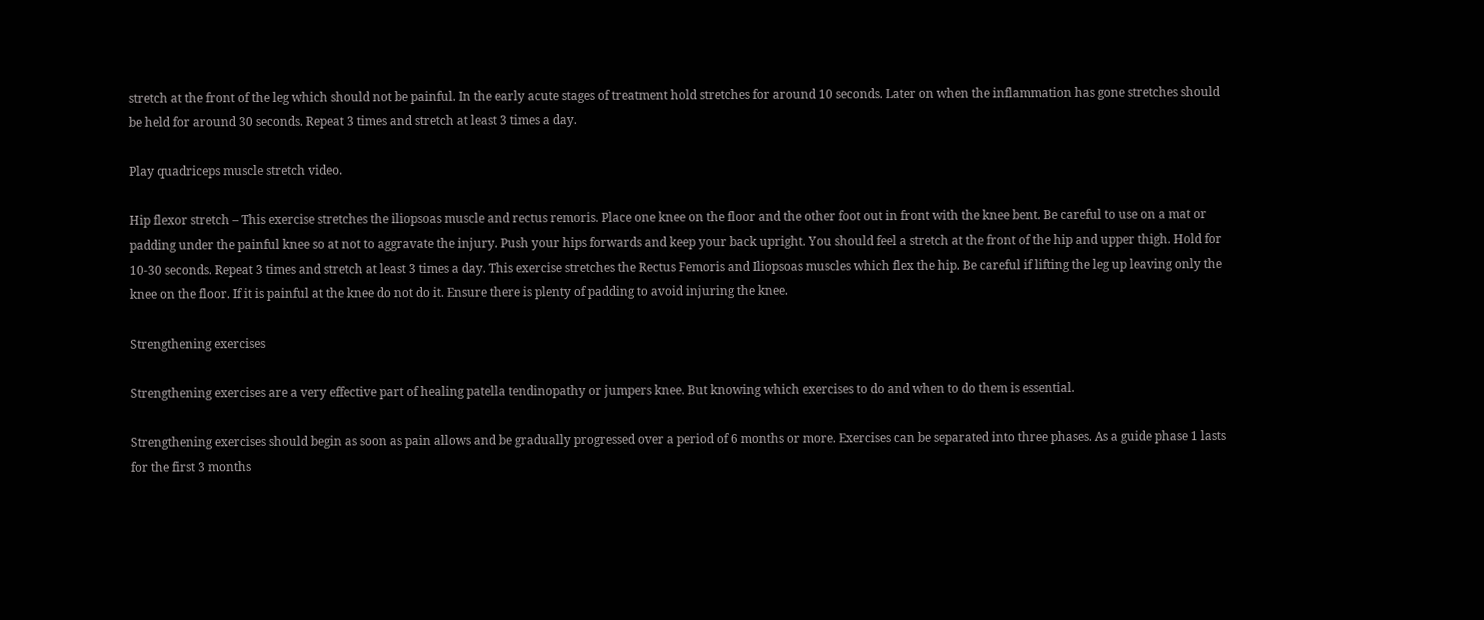stretch at the front of the leg which should not be painful. In the early acute stages of treatment hold stretches for around 10 seconds. Later on when the inflammation has gone stretches should be held for around 30 seconds. Repeat 3 times and stretch at least 3 times a day.

Play quadriceps muscle stretch video.

Hip flexor stretch – This exercise stretches the iliopsoas muscle and rectus remoris. Place one knee on the floor and the other foot out in front with the knee bent. Be careful to use on a mat or padding under the painful knee so at not to aggravate the injury. Push your hips forwards and keep your back upright. You should feel a stretch at the front of the hip and upper thigh. Hold for 10-30 seconds. Repeat 3 times and stretch at least 3 times a day. This exercise stretches the Rectus Femoris and Iliopsoas muscles which flex the hip. Be careful if lifting the leg up leaving only the knee on the floor. If it is painful at the knee do not do it. Ensure there is plenty of padding to avoid injuring the knee.

Strengthening exercises

Strengthening exercises are a very effective part of healing patella tendinopathy or jumpers knee. But knowing which exercises to do and when to do them is essential.

Strengthening exercises should begin as soon as pain allows and be gradually progressed over a period of 6 months or more. Exercises can be separated into three phases. As a guide phase 1 lasts for the first 3 months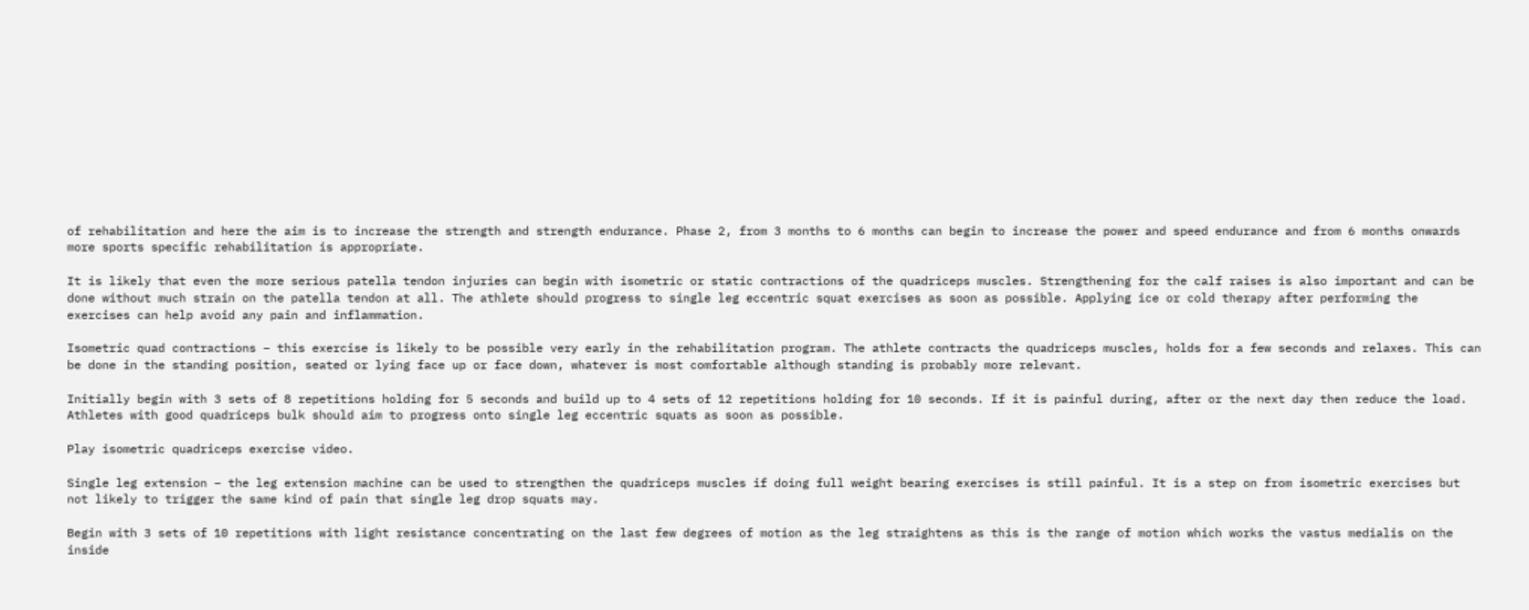of rehabilitation and here the aim is to increase the strength and strength endurance. Phase 2, from 3 months to 6 months can begin to increase the power and speed endurance and from 6 months onwards more sports specific rehabilitation is appropriate.

It is likely that even the more serious patella tendon injuries can begin with isometric or static contractions of the quadriceps muscles. Strengthening for the calf raises is also important and can be done without much strain on the patella tendon at all. The athlete should progress to single leg eccentric squat exercises as soon as possible. Applying ice or cold therapy after performing the exercises can help avoid any pain and inflammation.

Isometric quad contractions – this exercise is likely to be possible very early in the rehabilitation program. The athlete contracts the quadriceps muscles, holds for a few seconds and relaxes. This can be done in the standing position, seated or lying face up or face down, whatever is most comfortable although standing is probably more relevant.

Initially begin with 3 sets of 8 repetitions holding for 5 seconds and build up to 4 sets of 12 repetitions holding for 10 seconds. If it is painful during, after or the next day then reduce the load. Athletes with good quadriceps bulk should aim to progress onto single leg eccentric squats as soon as possible.

Play isometric quadriceps exercise video.

Single leg extension – the leg extension machine can be used to strengthen the quadriceps muscles if doing full weight bearing exercises is still painful. It is a step on from isometric exercises but not likely to trigger the same kind of pain that single leg drop squats may.

Begin with 3 sets of 10 repetitions with light resistance concentrating on the last few degrees of motion as the leg straightens as this is the range of motion which works the vastus medialis on the inside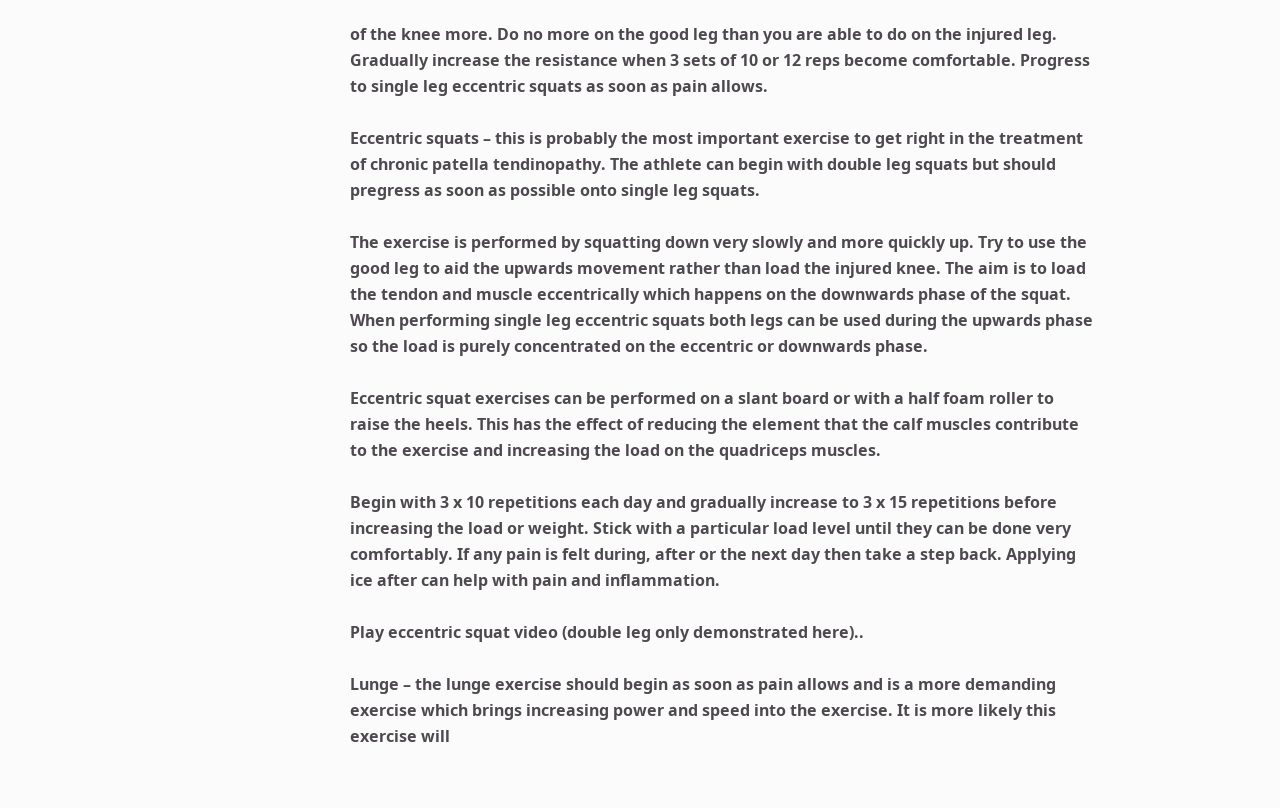of the knee more. Do no more on the good leg than you are able to do on the injured leg. Gradually increase the resistance when 3 sets of 10 or 12 reps become comfortable. Progress to single leg eccentric squats as soon as pain allows.

Eccentric squats – this is probably the most important exercise to get right in the treatment of chronic patella tendinopathy. The athlete can begin with double leg squats but should pregress as soon as possible onto single leg squats.

The exercise is performed by squatting down very slowly and more quickly up. Try to use the good leg to aid the upwards movement rather than load the injured knee. The aim is to load the tendon and muscle eccentrically which happens on the downwards phase of the squat. When performing single leg eccentric squats both legs can be used during the upwards phase so the load is purely concentrated on the eccentric or downwards phase.

Eccentric squat exercises can be performed on a slant board or with a half foam roller to raise the heels. This has the effect of reducing the element that the calf muscles contribute to the exercise and increasing the load on the quadriceps muscles.

Begin with 3 x 10 repetitions each day and gradually increase to 3 x 15 repetitions before increasing the load or weight. Stick with a particular load level until they can be done very comfortably. If any pain is felt during, after or the next day then take a step back. Applying ice after can help with pain and inflammation.

Play eccentric squat video (double leg only demonstrated here)..

Lunge – the lunge exercise should begin as soon as pain allows and is a more demanding exercise which brings increasing power and speed into the exercise. It is more likely this exercise will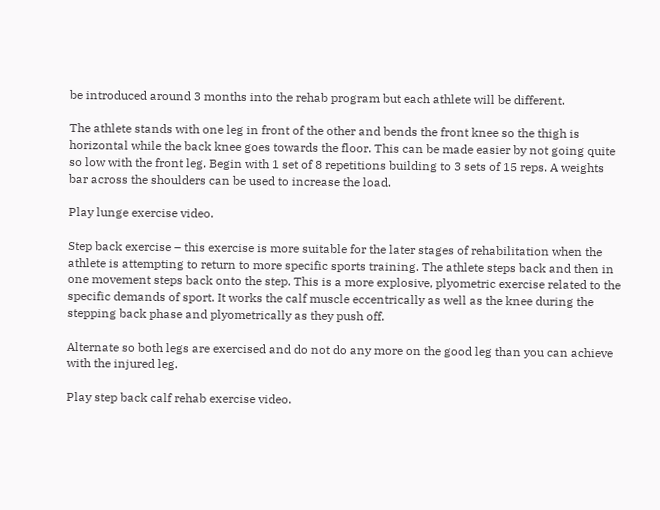be introduced around 3 months into the rehab program but each athlete will be different.

The athlete stands with one leg in front of the other and bends the front knee so the thigh is horizontal while the back knee goes towards the floor. This can be made easier by not going quite so low with the front leg. Begin with 1 set of 8 repetitions building to 3 sets of 15 reps. A weights bar across the shoulders can be used to increase the load.

Play lunge exercise video.

Step back exercise – this exercise is more suitable for the later stages of rehabilitation when the athlete is attempting to return to more specific sports training. The athlete steps back and then in one movement steps back onto the step. This is a more explosive, plyometric exercise related to the specific demands of sport. It works the calf muscle eccentrically as well as the knee during the stepping back phase and plyometrically as they push off.

Alternate so both legs are exercised and do not do any more on the good leg than you can achieve with the injured leg.

Play step back calf rehab exercise video.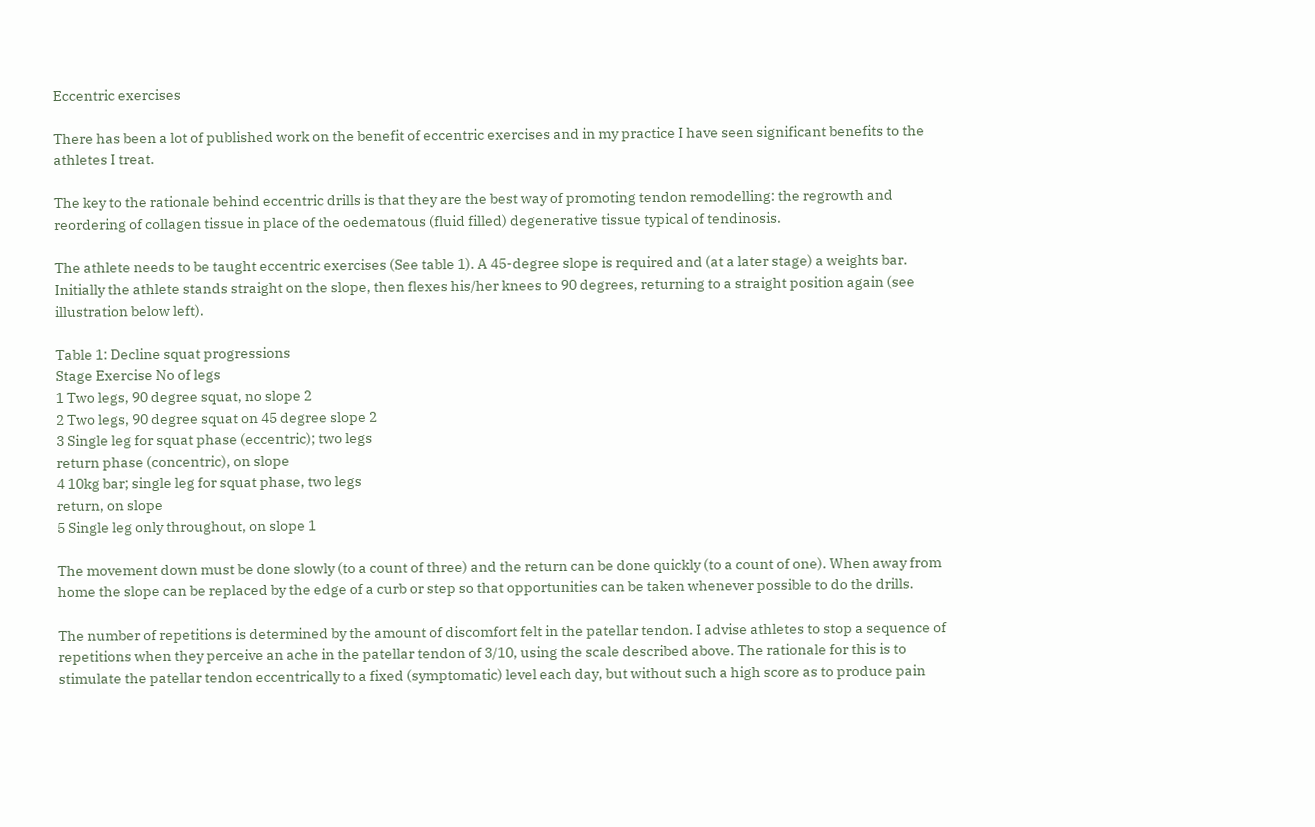Eccentric exercises

There has been a lot of published work on the benefit of eccentric exercises and in my practice I have seen significant benefits to the athletes I treat.

The key to the rationale behind eccentric drills is that they are the best way of promoting tendon remodelling: the regrowth and reordering of collagen tissue in place of the oedematous (fluid filled) degenerative tissue typical of tendinosis.

The athlete needs to be taught eccentric exercises (See table 1). A 45-degree slope is required and (at a later stage) a weights bar. Initially the athlete stands straight on the slope, then flexes his/her knees to 90 degrees, returning to a straight position again (see illustration below left).

Table 1: Decline squat progressions
Stage Exercise No of legs
1 Two legs, 90 degree squat, no slope 2
2 Two legs, 90 degree squat on 45 degree slope 2
3 Single leg for squat phase (eccentric); two legs
return phase (concentric), on slope
4 10kg bar; single leg for squat phase, two legs
return, on slope
5 Single leg only throughout, on slope 1

The movement down must be done slowly (to a count of three) and the return can be done quickly (to a count of one). When away from home the slope can be replaced by the edge of a curb or step so that opportunities can be taken whenever possible to do the drills.

The number of repetitions is determined by the amount of discomfort felt in the patellar tendon. I advise athletes to stop a sequence of repetitions when they perceive an ache in the patellar tendon of 3/10, using the scale described above. The rationale for this is to stimulate the patellar tendon eccentrically to a fixed (symptomatic) level each day, but without such a high score as to produce pain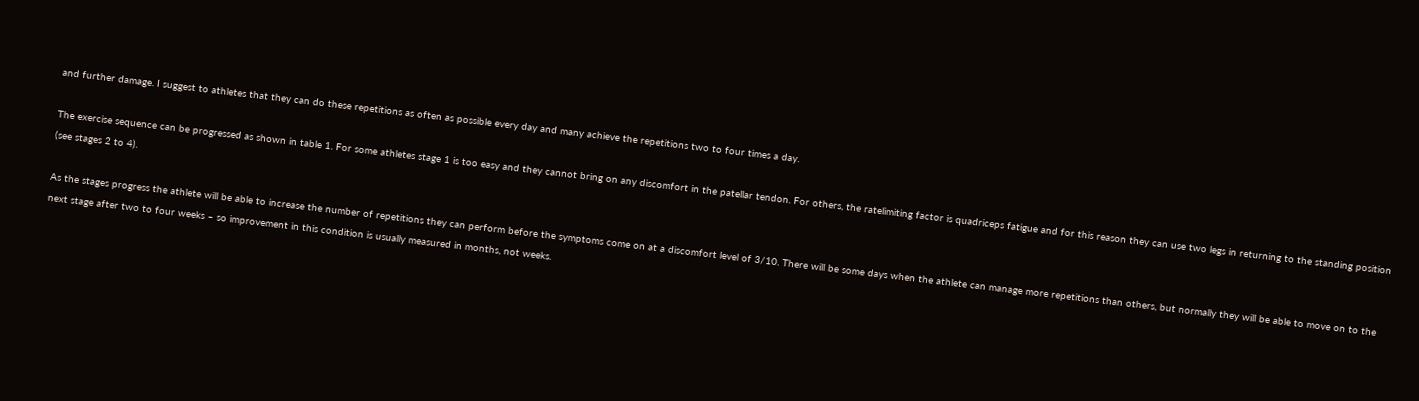and further damage. I suggest to athletes that they can do these repetitions as often as possible every day and many achieve the repetitions two to four times a day.

The exercise sequence can be progressed as shown in table 1. For some athletes stage 1 is too easy and they cannot bring on any discomfort in the patellar tendon. For others, the ratelimiting factor is quadriceps fatigue and for this reason they can use two legs in returning to the standing position (see stages 2 to 4).

As the stages progress the athlete will be able to increase the number of repetitions they can perform before the symptoms come on at a discomfort level of 3/10. There will be some days when the athlete can manage more repetitions than others, but normally they will be able to move on to the next stage after two to four weeks – so improvement in this condition is usually measured in months, not weeks.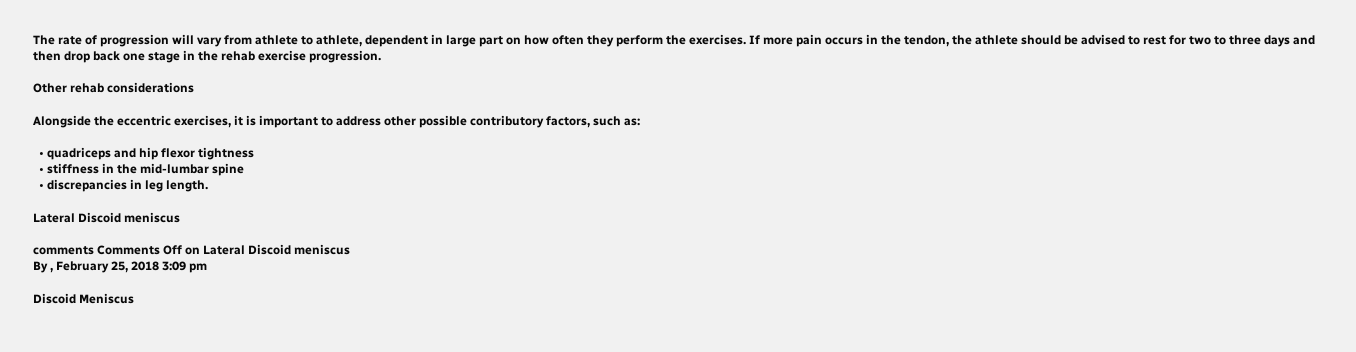The rate of progression will vary from athlete to athlete, dependent in large part on how often they perform the exercises. If more pain occurs in the tendon, the athlete should be advised to rest for two to three days and then drop back one stage in the rehab exercise progression.

Other rehab considerations

Alongside the eccentric exercises, it is important to address other possible contributory factors, such as:

  • quadriceps and hip flexor tightness
  • stiffness in the mid-lumbar spine
  • discrepancies in leg length.

Lateral Discoid meniscus

comments Comments Off on Lateral Discoid meniscus
By , February 25, 2018 3:09 pm

Discoid Meniscus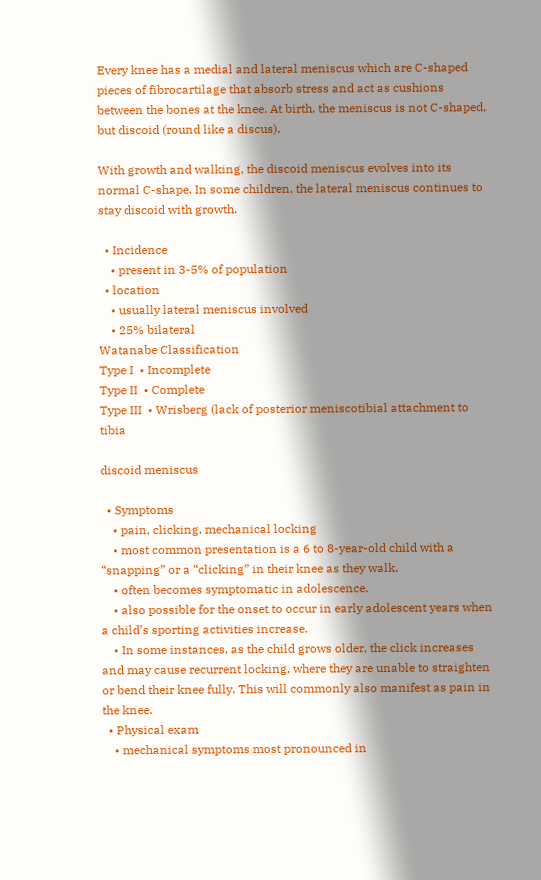Every knee has a medial and lateral meniscus which are C-shaped pieces of fibrocartilage that absorb stress and act as cushions between the bones at the knee. At birth, the meniscus is not C-shaped, but discoid (round like a discus).

With growth and walking, the discoid meniscus evolves into its normal C-shape. In some children, the lateral meniscus continues to stay discoid with growth.

  • Incidence
    • present in 3-5% of population
  • location
    • usually lateral meniscus involved
    • 25% bilateral
Watanabe Classification
Type I  • Incomplete
Type II  • Complete
Type III  • Wrisberg (lack of posterior meniscotibial attachment to tibia

discoid meniscus

  • Symptoms
    • pain, clicking, mechanical locking
    • most common presentation is a 6 to 8-year-old child with a “snapping” or a “clicking” in their knee as they walk.
    • often becomes symptomatic in adolescence.
    • also possible for the onset to occur in early adolescent years when a child’s sporting activities increase.
    • In some instances, as the child grows older, the click increases and may cause recurrent locking, where they are unable to straighten or bend their knee fully. This will commonly also manifest as pain in the knee.
  • Physical exam
    • mechanical symptoms most pronounced in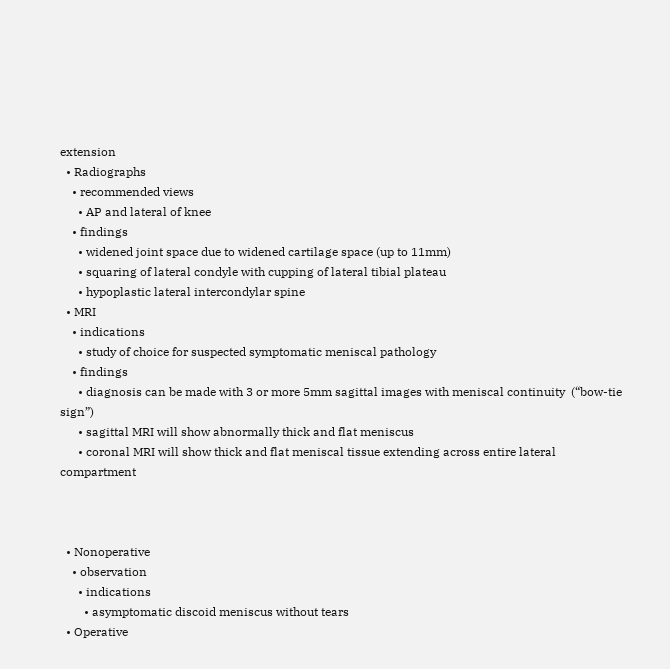extension
  • Radiographs
    • recommended views
      • AP and lateral of knee
    • findings
      • widened joint space due to widened cartilage space (up to 11mm)
      • squaring of lateral condyle with cupping of lateral tibial plateau
      • hypoplastic lateral intercondylar spine
  • MRI
    • indications
      • study of choice for suspected symptomatic meniscal pathology
    • findings
      • diagnosis can be made with 3 or more 5mm sagittal images with meniscal continuity  (“bow-tie sign”)
      • sagittal MRI will show abnormally thick and flat meniscus
      • coronal MRI will show thick and flat meniscal tissue extending across entire lateral compartment



  • Nonoperative
    • observation
      • indications
        • asymptomatic discoid meniscus without tears
  • Operative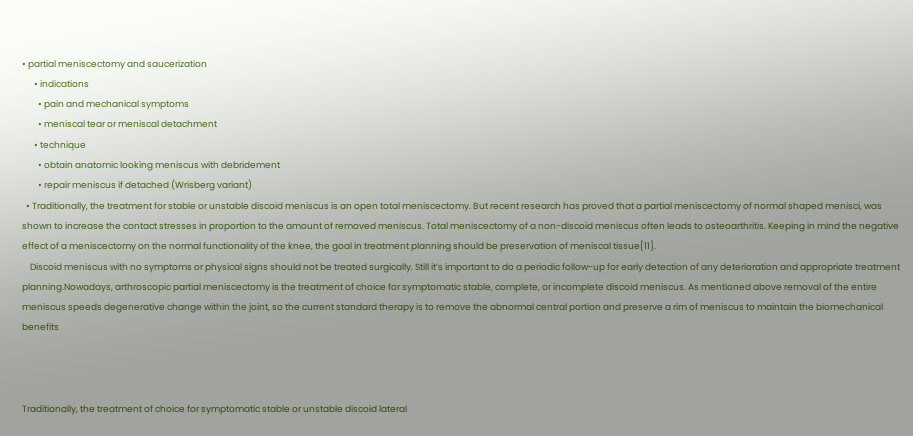• partial meniscectomy and saucerization
      • indications
        • pain and mechanical symptoms
        • meniscal tear or meniscal detachment
      • technique
        • obtain anatomic looking meniscus with debridement
        • repair meniscus if detached (Wrisberg variant)
  • Traditionally, the treatment for stable or unstable discoid meniscus is an open total meniscectomy. But recent research has proved that a partial meniscectomy of normal shaped menisci, was shown to increase the contact stresses in proportion to the amount of removed meniscus. Total meniscectomy of a non-discoid meniscus often leads to osteoarthritis. Keeping in mind the negative effect of a meniscectomy on the normal functionality of the knee, the goal in treatment planning should be preservation of meniscal tissue[11].
    Discoid meniscus with no symptoms or physical signs should not be treated surgically. Still it’s important to do a periodic follow-up for early detection of any deterioration and appropriate treatment planning.Nowadays, arthroscopic partial meniscectomy is the treatment of choice for symptomatic stable, complete, or incomplete discoid meniscus. As mentioned above removal of the entire meniscus speeds degenerative change within the joint, so the current standard therapy is to remove the abnormal central portion and preserve a rim of meniscus to maintain the biomechanical benefits



Traditionally, the treatment of choice for symptomatic stable or unstable discoid lateral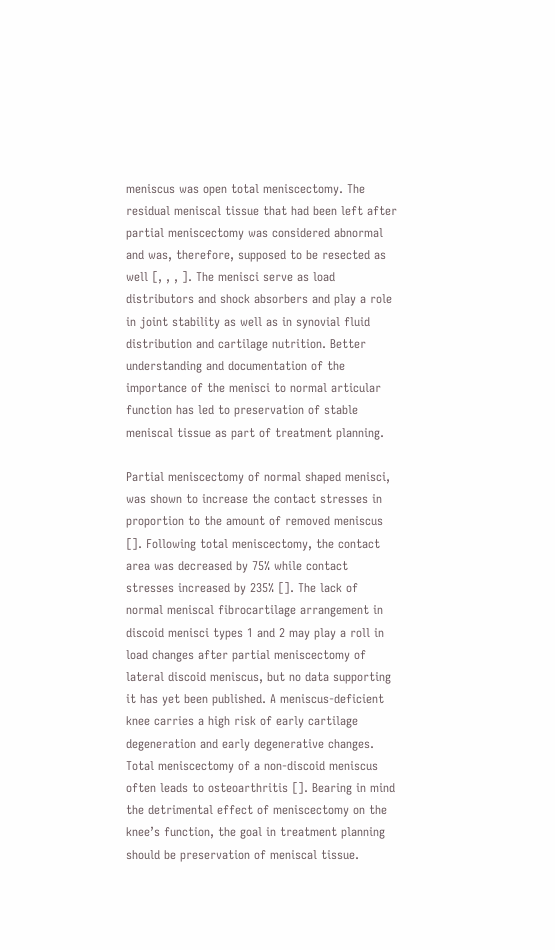meniscus was open total meniscectomy. The residual meniscal tissue that had been left after partial meniscectomy was considered abnormal and was, therefore, supposed to be resected as well [, , , ]. The menisci serve as load distributors and shock absorbers and play a role in joint stability as well as in synovial fluid distribution and cartilage nutrition. Better understanding and documentation of the importance of the menisci to normal articular function has led to preservation of stable meniscal tissue as part of treatment planning.

Partial meniscectomy of normal shaped menisci, was shown to increase the contact stresses in proportion to the amount of removed meniscus []. Following total meniscectomy, the contact area was decreased by 75% while contact stresses increased by 235% []. The lack of normal meniscal fibrocartilage arrangement in discoid menisci types 1 and 2 may play a roll in load changes after partial meniscectomy of lateral discoid meniscus, but no data supporting it has yet been published. A meniscus-deficient knee carries a high risk of early cartilage degeneration and early degenerative changes. Total meniscectomy of a non-discoid meniscus often leads to osteoarthritis []. Bearing in mind the detrimental effect of meniscectomy on the knee’s function, the goal in treatment planning should be preservation of meniscal tissue.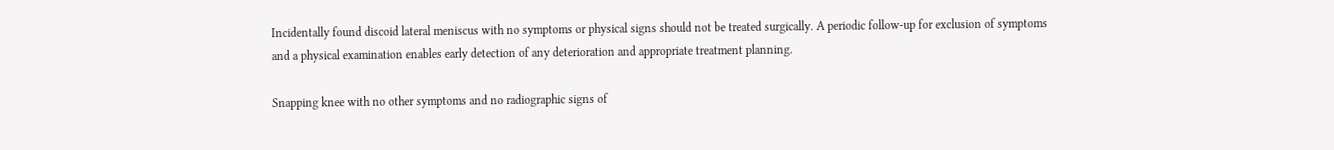Incidentally found discoid lateral meniscus with no symptoms or physical signs should not be treated surgically. A periodic follow-up for exclusion of symptoms and a physical examination enables early detection of any deterioration and appropriate treatment planning.

Snapping knee with no other symptoms and no radiographic signs of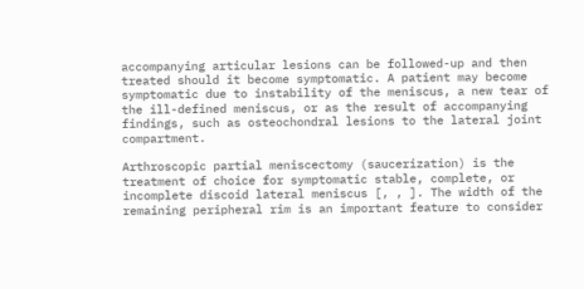accompanying articular lesions can be followed-up and then treated should it become symptomatic. A patient may become symptomatic due to instability of the meniscus, a new tear of the ill-defined meniscus, or as the result of accompanying findings, such as osteochondral lesions to the lateral joint compartment.

Arthroscopic partial meniscectomy (saucerization) is the treatment of choice for symptomatic stable, complete, or incomplete discoid lateral meniscus [, , ]. The width of the remaining peripheral rim is an important feature to consider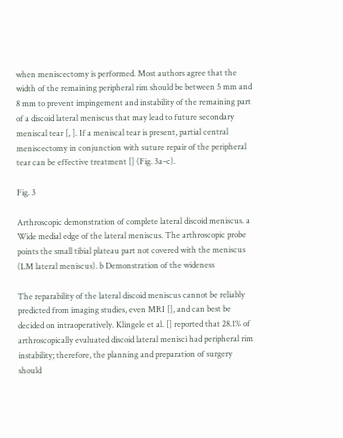when meniscectomy is performed. Most authors agree that the width of the remaining peripheral rim should be between 5 mm and 8 mm to prevent impingement and instability of the remaining part of a discoid lateral meniscus that may lead to future secondary meniscal tear [, ]. If a meniscal tear is present, partial central meniscectomy in conjunction with suture repair of the peripheral tear can be effective treatment [] (Fig. 3a–c).

Fig. 3

Arthroscopic demonstration of complete lateral discoid meniscus. a Wide medial edge of the lateral meniscus. The arthroscopic probe points the small tibial plateau part not covered with the meniscus (LM lateral meniscus). b Demonstration of the wideness

The reparability of the lateral discoid meniscus cannot be reliably predicted from imaging studies, even MRI [], and can best be decided on intraoperatively. Klingele et al. [] reported that 28.1% of arthroscopically evaluated discoid lateral menisci had peripheral rim instability; therefore, the planning and preparation of surgery should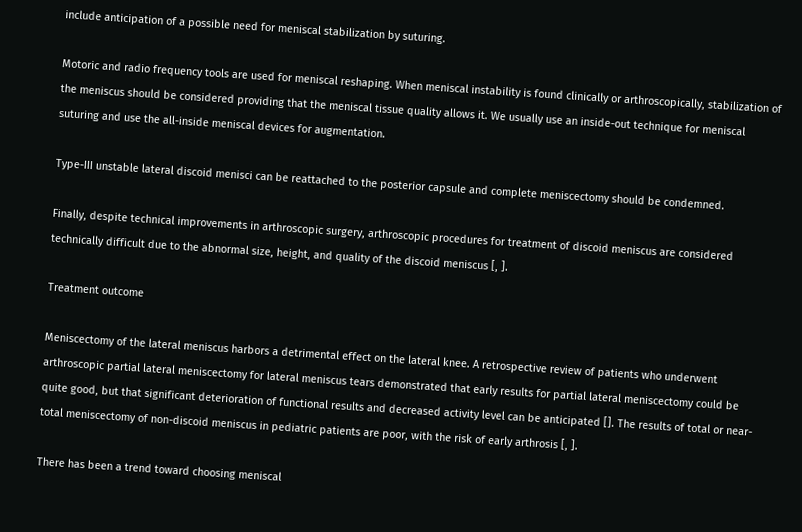include anticipation of a possible need for meniscal stabilization by suturing.

Motoric and radio frequency tools are used for meniscal reshaping. When meniscal instability is found clinically or arthroscopically, stabilization of the meniscus should be considered providing that the meniscal tissue quality allows it. We usually use an inside-out technique for meniscal suturing and use the all-inside meniscal devices for augmentation.

Type-III unstable lateral discoid menisci can be reattached to the posterior capsule and complete meniscectomy should be condemned.

Finally, despite technical improvements in arthroscopic surgery, arthroscopic procedures for treatment of discoid meniscus are considered technically difficult due to the abnormal size, height, and quality of the discoid meniscus [, ].

Treatment outcome

Meniscectomy of the lateral meniscus harbors a detrimental effect on the lateral knee. A retrospective review of patients who underwent arthroscopic partial lateral meniscectomy for lateral meniscus tears demonstrated that early results for partial lateral meniscectomy could be quite good, but that significant deterioration of functional results and decreased activity level can be anticipated []. The results of total or near-total meniscectomy of non-discoid meniscus in pediatric patients are poor, with the risk of early arthrosis [, ].

There has been a trend toward choosing meniscal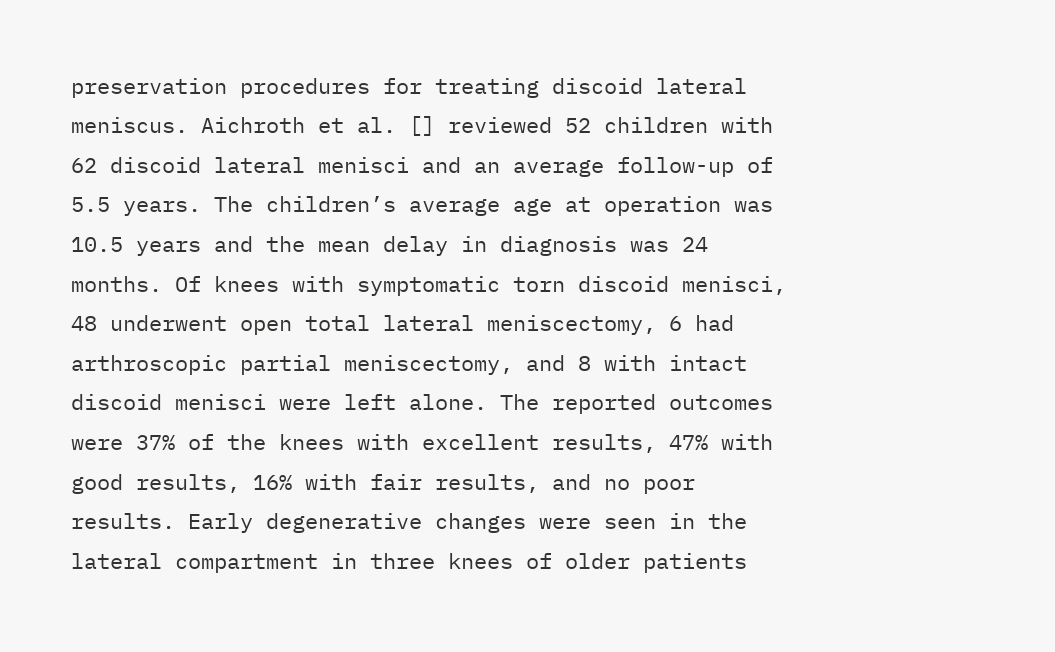preservation procedures for treating discoid lateral meniscus. Aichroth et al. [] reviewed 52 children with 62 discoid lateral menisci and an average follow-up of 5.5 years. The children’s average age at operation was 10.5 years and the mean delay in diagnosis was 24 months. Of knees with symptomatic torn discoid menisci, 48 underwent open total lateral meniscectomy, 6 had arthroscopic partial meniscectomy, and 8 with intact discoid menisci were left alone. The reported outcomes were 37% of the knees with excellent results, 47% with good results, 16% with fair results, and no poor results. Early degenerative changes were seen in the lateral compartment in three knees of older patients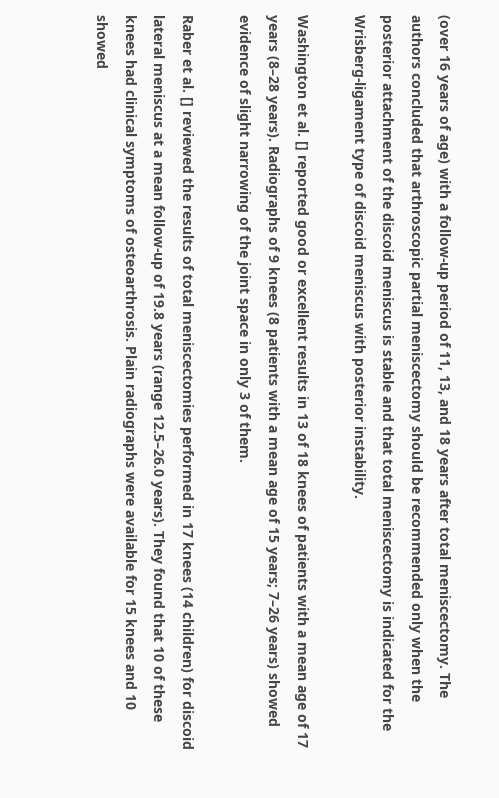(over 16 years of age) with a follow-up period of 11, 13, and 18 years after total meniscectomy. The authors concluded that arthroscopic partial meniscectomy should be recommended only when the posterior attachment of the discoid meniscus is stable and that total meniscectomy is indicated for the Wrisberg-ligament type of discoid meniscus with posterior instability.

Washington et al. [] reported good or excellent results in 13 of 18 knees of patients with a mean age of 17 years (8–28 years). Radiographs of 9 knees (8 patients with a mean age of 15 years; 7–26 years) showed evidence of slight narrowing of the joint space in only 3 of them.

Raber et al. [] reviewed the results of total meniscectomies performed in 17 knees (14 children) for discoid lateral meniscus at a mean follow-up of 19.8 years (range 12.5–26.0 years). They found that 10 of these knees had clinical symptoms of osteoarthrosis. Plain radiographs were available for 15 knees and 10 showed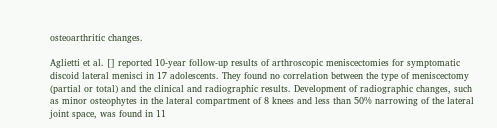osteoarthritic changes.

Aglietti et al. [] reported 10-year follow-up results of arthroscopic meniscectomies for symptomatic discoid lateral menisci in 17 adolescents. They found no correlation between the type of meniscectomy (partial or total) and the clinical and radiographic results. Development of radiographic changes, such as minor osteophytes in the lateral compartment of 8 knees and less than 50% narrowing of the lateral joint space, was found in 11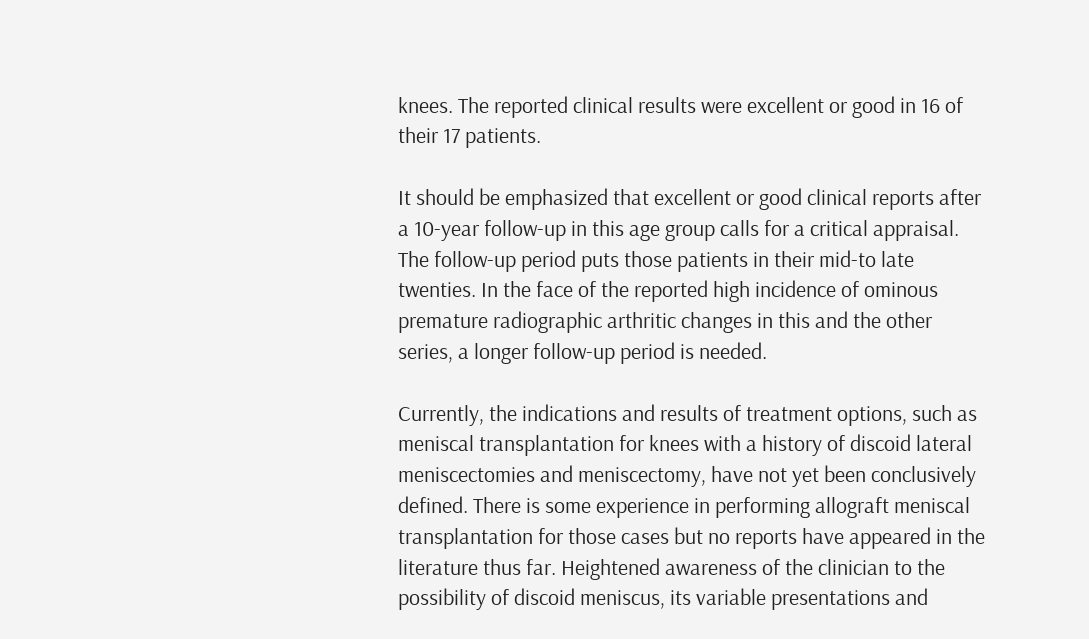knees. The reported clinical results were excellent or good in 16 of their 17 patients.

It should be emphasized that excellent or good clinical reports after a 10-year follow-up in this age group calls for a critical appraisal. The follow-up period puts those patients in their mid-to late twenties. In the face of the reported high incidence of ominous premature radiographic arthritic changes in this and the other series, a longer follow-up period is needed.

Currently, the indications and results of treatment options, such as meniscal transplantation for knees with a history of discoid lateral meniscectomies and meniscectomy, have not yet been conclusively defined. There is some experience in performing allograft meniscal transplantation for those cases but no reports have appeared in the literature thus far. Heightened awareness of the clinician to the possibility of discoid meniscus, its variable presentations and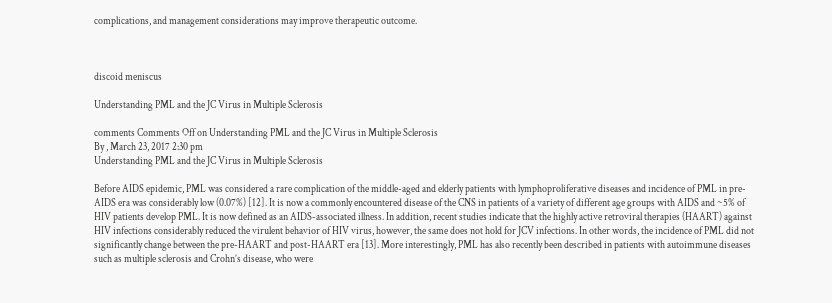complications, and management considerations may improve therapeutic outcome.



discoid meniscus

Understanding PML and the JC Virus in Multiple Sclerosis

comments Comments Off on Understanding PML and the JC Virus in Multiple Sclerosis
By , March 23, 2017 2:30 pm
Understanding PML and the JC Virus in Multiple Sclerosis

Before AIDS epidemic, PML was considered a rare complication of the middle-aged and elderly patients with lymphoproliferative diseases and incidence of PML in pre-AIDS era was considerably low (0.07%) [12]. It is now a commonly encountered disease of the CNS in patients of a variety of different age groups with AIDS and ~5% of HIV patients develop PML. It is now defined as an AIDS-associated illness. In addition, recent studies indicate that the highly active retroviral therapies (HAART) against HIV infections considerably reduced the virulent behavior of HIV virus, however, the same does not hold for JCV infections. In other words, the incidence of PML did not significantly change between the pre-HAART and post-HAART era [13]. More interestingly, PML has also recently been described in patients with autoimmune diseases such as multiple sclerosis and Crohn’s disease, who were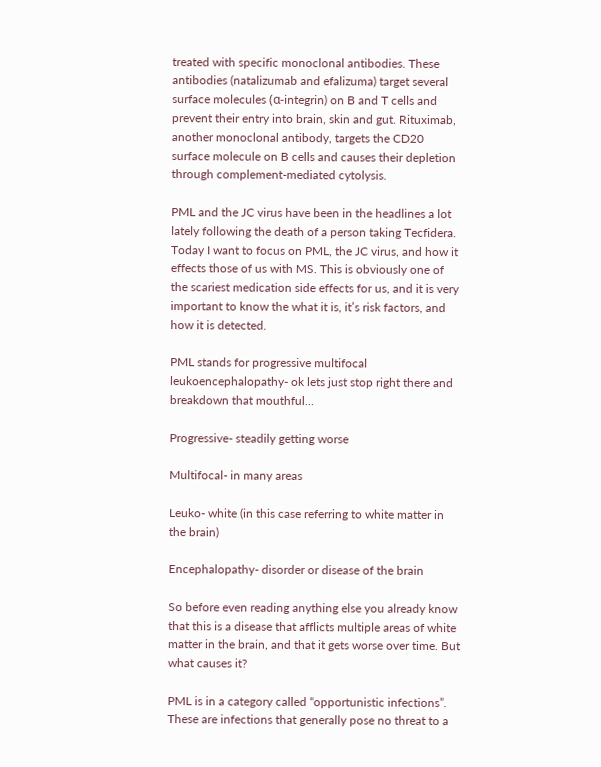treated with specific monoclonal antibodies. These antibodies (natalizumab and efalizuma) target several surface molecules (α-integrin) on B and T cells and prevent their entry into brain, skin and gut. Rituximab, another monoclonal antibody, targets the CD20 surface molecule on B cells and causes their depletion through complement-mediated cytolysis.

PML and the JC virus have been in the headlines a lot lately following the death of a person taking Tecfidera. Today I want to focus on PML, the JC virus, and how it effects those of us with MS. This is obviously one of the scariest medication side effects for us, and it is very important to know the what it is, it’s risk factors, and how it is detected.

PML stands for progressive multifocal leukoencephalopathy- ok lets just stop right there and breakdown that mouthful…

Progressive- steadily getting worse

Multifocal- in many areas

Leuko- white (in this case referring to white matter in the brain)

Encephalopathy- disorder or disease of the brain

So before even reading anything else you already know that this is a disease that afflicts multiple areas of white matter in the brain, and that it gets worse over time. But what causes it?

PML is in a category called “opportunistic infections”. These are infections that generally pose no threat to a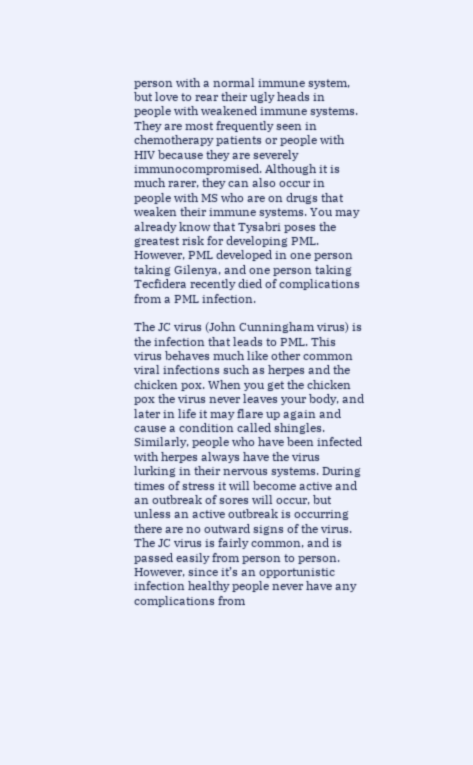person with a normal immune system, but love to rear their ugly heads in people with weakened immune systems. They are most frequently seen in chemotherapy patients or people with HIV because they are severely immunocompromised. Although it is much rarer, they can also occur in people with MS who are on drugs that weaken their immune systems. You may already know that Tysabri poses the greatest risk for developing PML. However, PML developed in one person taking Gilenya, and one person taking Tecfidera recently died of complications from a PML infection.

The JC virus (John Cunningham virus) is the infection that leads to PML. This virus behaves much like other common viral infections such as herpes and the chicken pox. When you get the chicken pox the virus never leaves your body, and later in life it may flare up again and cause a condition called shingles. Similarly, people who have been infected with herpes always have the virus lurking in their nervous systems. During times of stress it will become active and an outbreak of sores will occur, but unless an active outbreak is occurring there are no outward signs of the virus. The JC virus is fairly common, and is passed easily from person to person. However, since it’s an opportunistic infection healthy people never have any complications from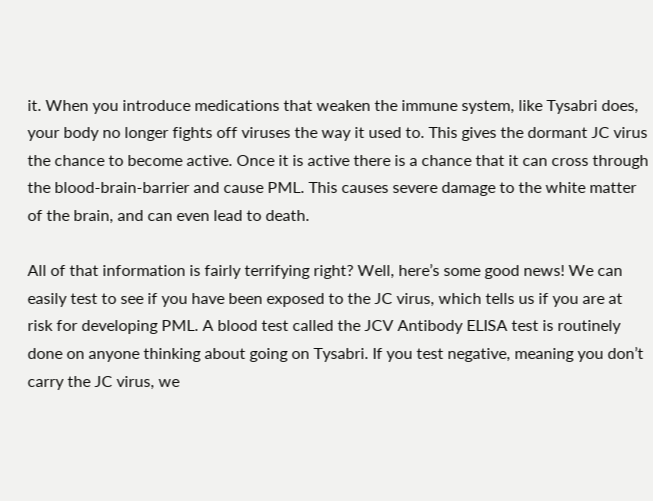it. When you introduce medications that weaken the immune system, like Tysabri does, your body no longer fights off viruses the way it used to. This gives the dormant JC virus the chance to become active. Once it is active there is a chance that it can cross through the blood-brain-barrier and cause PML. This causes severe damage to the white matter of the brain, and can even lead to death.

All of that information is fairly terrifying right? Well, here’s some good news! We can easily test to see if you have been exposed to the JC virus, which tells us if you are at risk for developing PML. A blood test called the JCV Antibody ELISA test is routinely done on anyone thinking about going on Tysabri. If you test negative, meaning you don’t carry the JC virus, we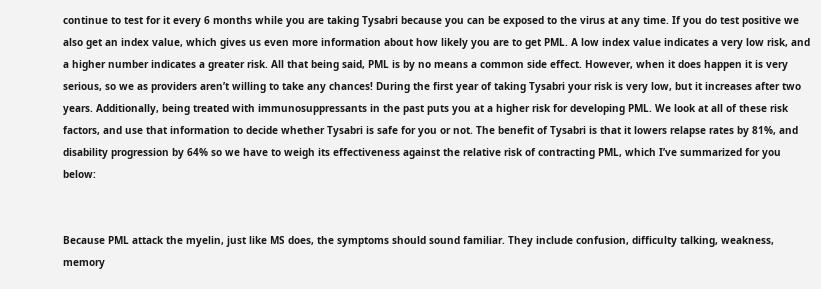continue to test for it every 6 months while you are taking Tysabri because you can be exposed to the virus at any time. If you do test positive we also get an index value, which gives us even more information about how likely you are to get PML. A low index value indicates a very low risk, and a higher number indicates a greater risk. All that being said, PML is by no means a common side effect. However, when it does happen it is very serious, so we as providers aren’t willing to take any chances! During the first year of taking Tysabri your risk is very low, but it increases after two years. Additionally, being treated with immunosuppressants in the past puts you at a higher risk for developing PML. We look at all of these risk factors, and use that information to decide whether Tysabri is safe for you or not. The benefit of Tysabri is that it lowers relapse rates by 81%, and disability progression by 64% so we have to weigh its effectiveness against the relative risk of contracting PML, which I’ve summarized for you below:


Because PML attack the myelin, just like MS does, the symptoms should sound familiar. They include confusion, difficulty talking, weakness, memory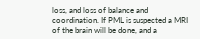loss, and loss of balance and coordination. If PML is suspected a MRI of the brain will be done, and a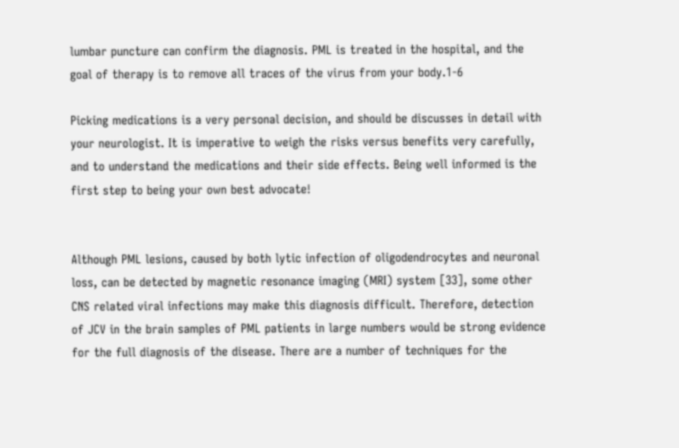lumbar puncture can confirm the diagnosis. PML is treated in the hospital, and the goal of therapy is to remove all traces of the virus from your body.1-6

Picking medications is a very personal decision, and should be discusses in detail with your neurologist. It is imperative to weigh the risks versus benefits very carefully, and to understand the medications and their side effects. Being well informed is the first step to being your own best advocate!


Although PML lesions, caused by both lytic infection of oligodendrocytes and neuronal loss, can be detected by magnetic resonance imaging (MRI) system [33], some other CNS related viral infections may make this diagnosis difficult. Therefore, detection of JCV in the brain samples of PML patients in large numbers would be strong evidence for the full diagnosis of the disease. There are a number of techniques for the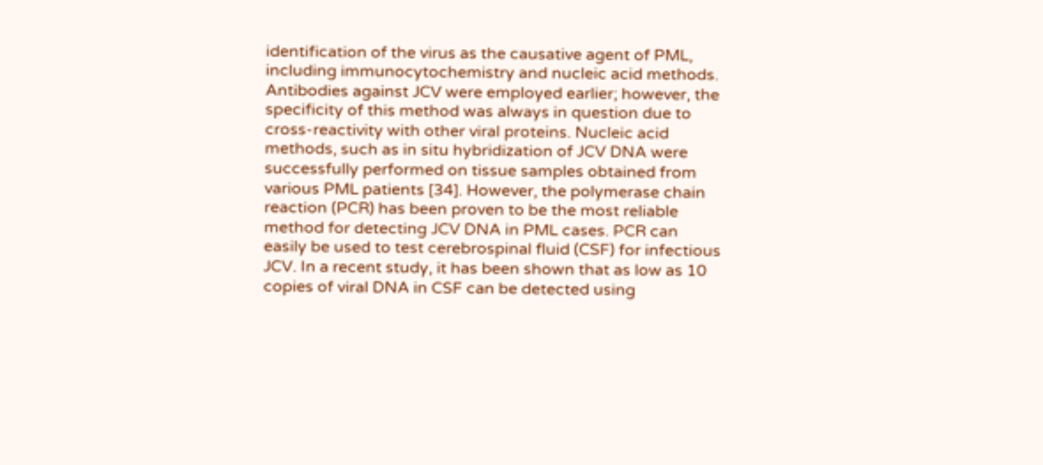identification of the virus as the causative agent of PML, including immunocytochemistry and nucleic acid methods. Antibodies against JCV were employed earlier; however, the specificity of this method was always in question due to cross-reactivity with other viral proteins. Nucleic acid methods, such as in situ hybridization of JCV DNA were successfully performed on tissue samples obtained from various PML patients [34]. However, the polymerase chain reaction (PCR) has been proven to be the most reliable method for detecting JCV DNA in PML cases. PCR can easily be used to test cerebrospinal fluid (CSF) for infectious JCV. In a recent study, it has been shown that as low as 10 copies of viral DNA in CSF can be detected using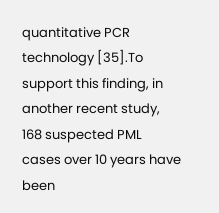quantitative PCR technology [35].To support this finding, in another recent study, 168 suspected PML cases over 10 years have been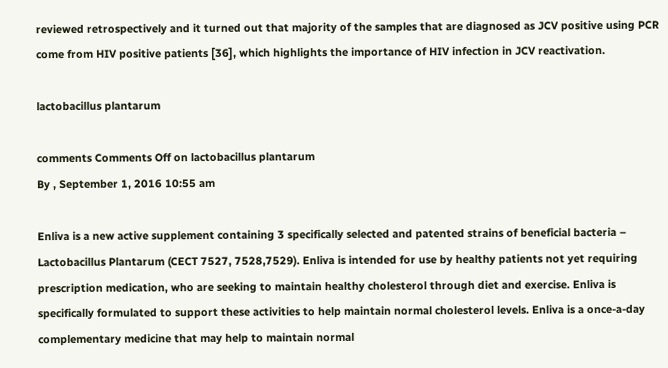reviewed retrospectively and it turned out that majority of the samples that are diagnosed as JCV positive using PCR come from HIV positive patients [36], which highlights the importance of HIV infection in JCV reactivation.

lactobacillus plantarum

comments Comments Off on lactobacillus plantarum
By , September 1, 2016 10:55 am

Enliva is a new active supplement containing 3 specifically selected and patented strains of beneficial bacteria – Lactobacillus Plantarum (CECT 7527, 7528,7529). Enliva is intended for use by healthy patients not yet requiring prescription medication, who are seeking to maintain healthy cholesterol through diet and exercise. Enliva is specifically formulated to support these activities to help maintain normal cholesterol levels. Enliva is a once-a-day complementary medicine that may help to maintain normal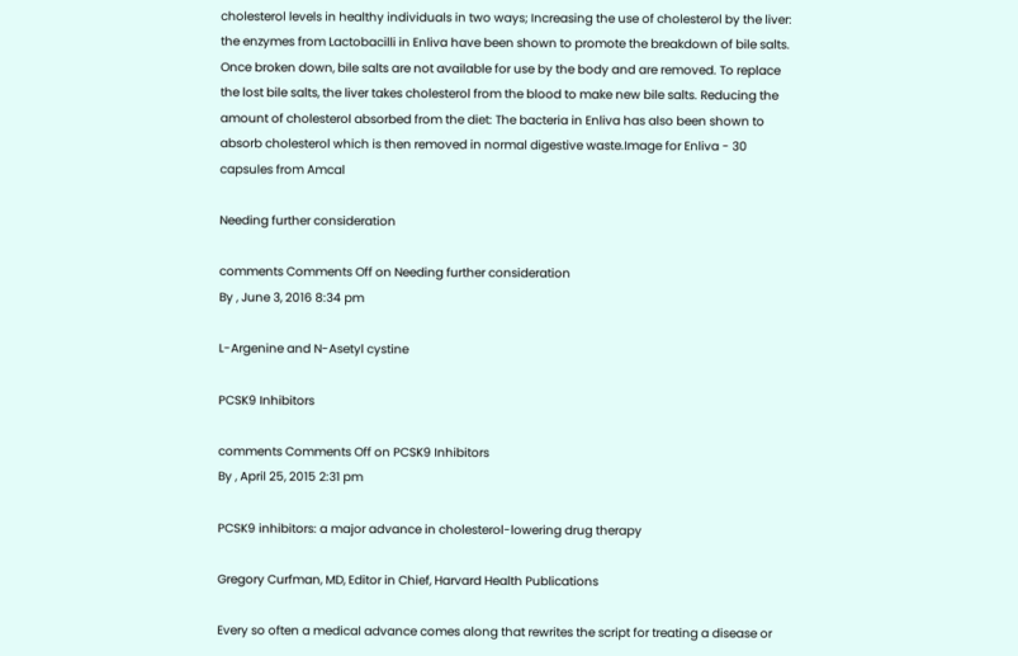cholesterol levels in healthy individuals in two ways; Increasing the use of cholesterol by the liver: the enzymes from Lactobacilli in Enliva have been shown to promote the breakdown of bile salts. Once broken down, bile salts are not available for use by the body and are removed. To replace the lost bile salts, the liver takes cholesterol from the blood to make new bile salts. Reducing the amount of cholesterol absorbed from the diet: The bacteria in Enliva has also been shown to absorb cholesterol which is then removed in normal digestive waste.Image for Enliva - 30 capsules from Amcal

Needing further consideration

comments Comments Off on Needing further consideration
By , June 3, 2016 8:34 pm

L-Argenine and N-Asetyl cystine

PCSK9 Inhibitors

comments Comments Off on PCSK9 Inhibitors
By , April 25, 2015 2:31 pm

PCSK9 inhibitors: a major advance in cholesterol-lowering drug therapy

Gregory Curfman, MD, Editor in Chief, Harvard Health Publications

Every so often a medical advance comes along that rewrites the script for treating a disease or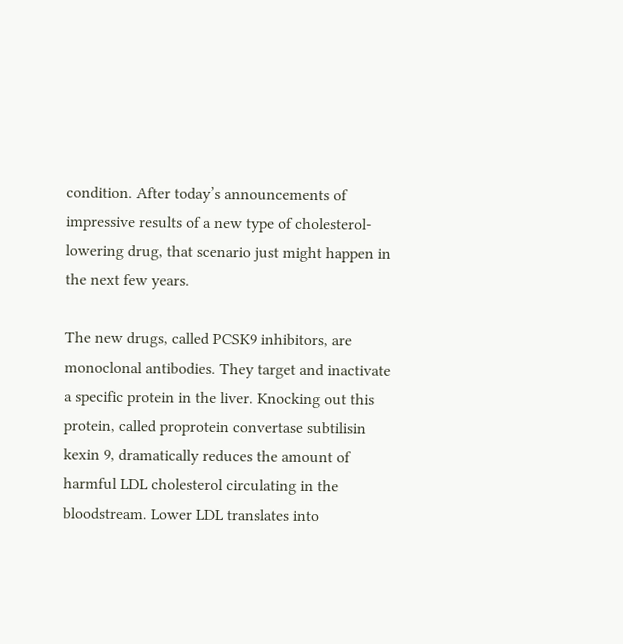condition. After today’s announcements of impressive results of a new type of cholesterol-lowering drug, that scenario just might happen in the next few years.

The new drugs, called PCSK9 inhibitors, are monoclonal antibodies. They target and inactivate a specific protein in the liver. Knocking out this protein, called proprotein convertase subtilisin kexin 9, dramatically reduces the amount of harmful LDL cholesterol circulating in the bloodstream. Lower LDL translates into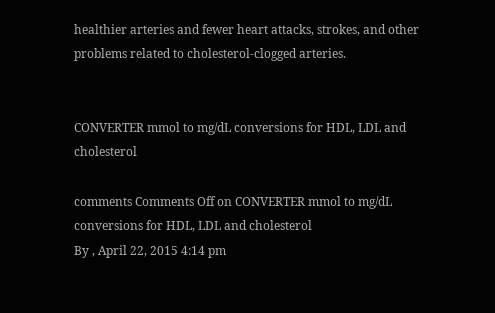healthier arteries and fewer heart attacks, strokes, and other problems related to cholesterol-clogged arteries.


CONVERTER mmol to mg/dL conversions for HDL, LDL and cholesterol

comments Comments Off on CONVERTER mmol to mg/dL conversions for HDL, LDL and cholesterol
By , April 22, 2015 4:14 pm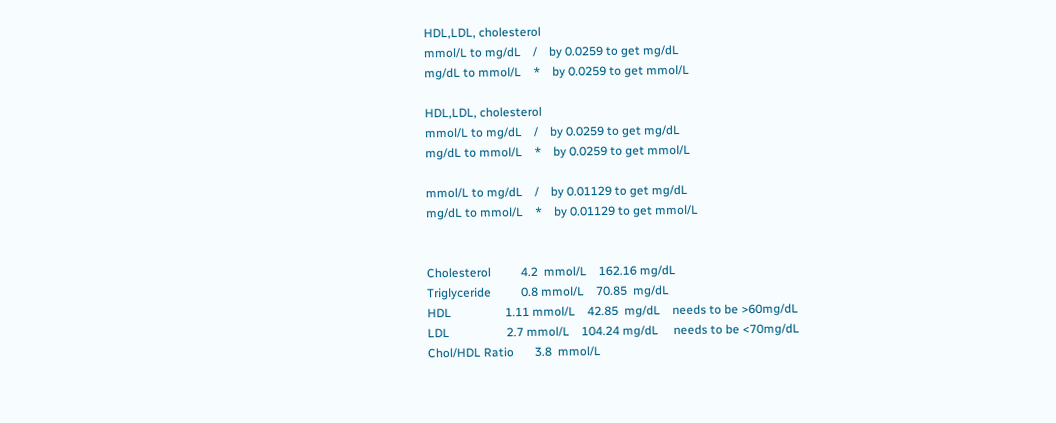HDL,LDL, cholesterol
mmol/L to mg/dL    /    by 0.0259 to get mg/dL
mg/dL to mmol/L    *    by 0.0259 to get mmol/L

HDL,LDL, cholesterol
mmol/L to mg/dL    /    by 0.0259 to get mg/dL
mg/dL to mmol/L    *    by 0.0259 to get mmol/L

mmol/L to mg/dL    /    by 0.01129 to get mg/dL
mg/dL to mmol/L    *    by 0.01129 to get mmol/L


Cholesterol          4.2  mmol/L    162.16 mg/dL
Triglyceride          0.8 mmol/L    70.85  mg/dL
HDL                  1.11 mmol/L    42.85  mg/dL    needs to be >60mg/dL
LDL                   2.7 mmol/L    104.24 mg/dL     needs to be <70mg/dL
Chol/HDL Ratio       3.8  mmol/L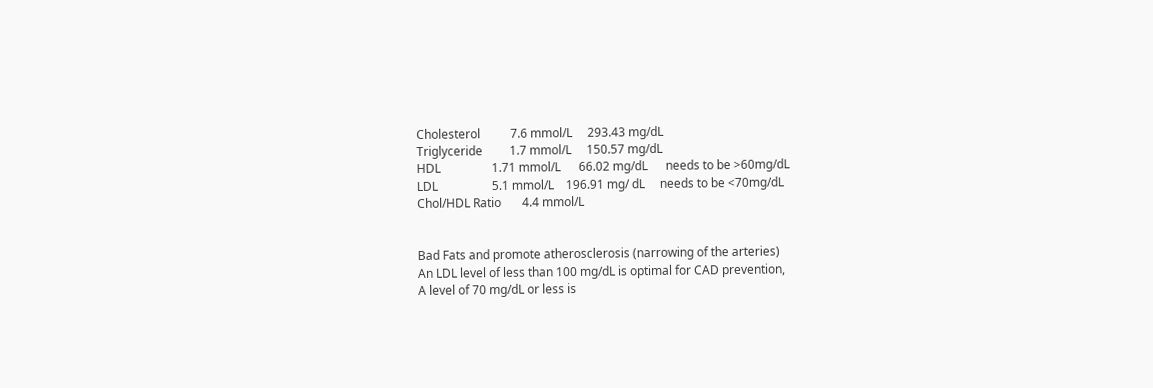Cholesterol          7.6 mmol/L     293.43 mg/dL
Triglyceride         1.7 mmol/L     150.57 mg/dL
HDL                 1.71 mmol/L      66.02 mg/dL      needs to be >60mg/dL
LDL                  5.1 mmol/L    196.91 mg/ dL     needs to be <70mg/dL
Chol/HDL Ratio       4.4 mmol/L


Bad Fats and promote atherosclerosis (narrowing of the arteries)
An LDL level of less than 100 mg/dL is optimal for CAD prevention,
A level of 70 mg/dL or less is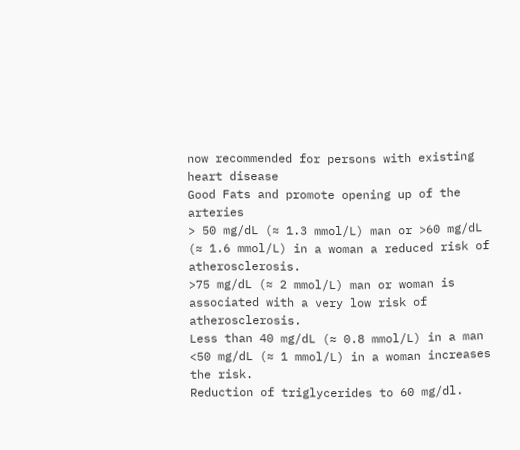now recommended for persons with existing heart disease
Good Fats and promote opening up of the arteries
> 50 mg/dL (≈ 1.3 mmol/L) man or >60 mg/dL (≈ 1.6 mmol/L) in a woman a reduced risk of atherosclerosis.
>75 mg/dL (≈ 2 mmol/L) man or woman is associated with a very low risk of atherosclerosis.
Less than 40 mg/dL (≈ 0.8 mmol/L) in a man <50 mg/dL (≈ 1 mmol/L) in a woman increases the risk.
Reduction of triglycerides to 60 mg/dl.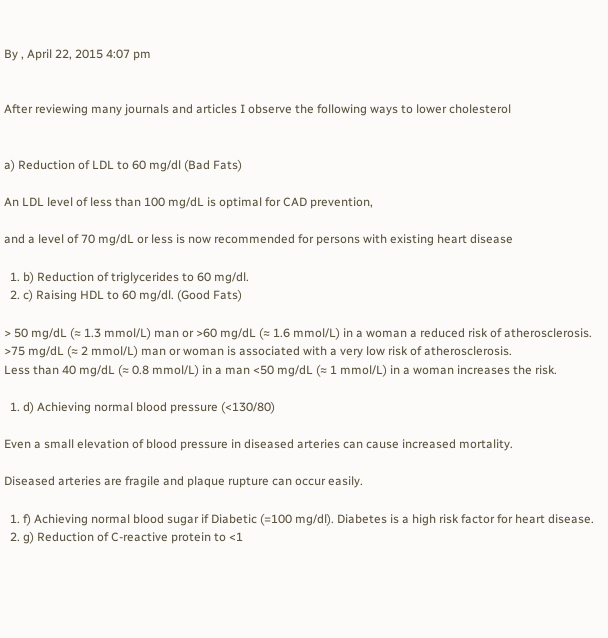By , April 22, 2015 4:07 pm


After reviewing many journals and articles I observe the following ways to lower cholesterol


a) Reduction of LDL to 60 mg/dl (Bad Fats)

An LDL level of less than 100 mg/dL is optimal for CAD prevention,

and a level of 70 mg/dL or less is now recommended for persons with existing heart disease

  1. b) Reduction of triglycerides to 60 mg/dl.
  2. c) Raising HDL to 60 mg/dl. (Good Fats)

> 50 mg/dL (≈ 1.3 mmol/L) man or >60 mg/dL (≈ 1.6 mmol/L) in a woman a reduced risk of atherosclerosis.
>75 mg/dL (≈ 2 mmol/L) man or woman is associated with a very low risk of atherosclerosis.
Less than 40 mg/dL (≈ 0.8 mmol/L) in a man <50 mg/dL (≈ 1 mmol/L) in a woman increases the risk.

  1. d) Achieving normal blood pressure (<130/80)

Even a small elevation of blood pressure in diseased arteries can cause increased mortality.

Diseased arteries are fragile and plaque rupture can occur easily.

  1. f) Achieving normal blood sugar if Diabetic (=100 mg/dl). Diabetes is a high risk factor for heart disease.
  2. g) Reduction of C-reactive protein to <1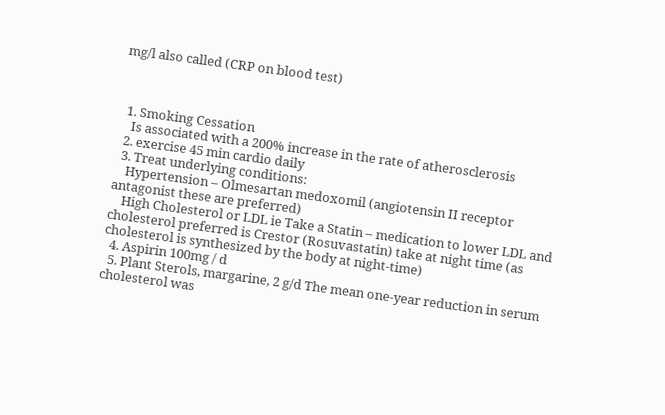mg/l also called (CRP on blood test)



  1. Smoking Cessation
    Is associated with a 200% increase in the rate of atherosclerosis
  2. exercise 45 min cardio daily
  3. Treat underlying conditions:
    Hypertension – Olmesartan medoxomil (angiotensin II receptor antagonist these are preferred)
    High Cholesterol or LDL ie Take a Statin – medication to lower LDL and cholesterol preferred is Crestor (Rosuvastatin) take at night time (as cholesterol is synthesized by the body at night-time)
  4. Aspirin 100mg / d
  5. Plant Sterols, margarine, 2 g/d The mean one-year reduction in serum cholesterol was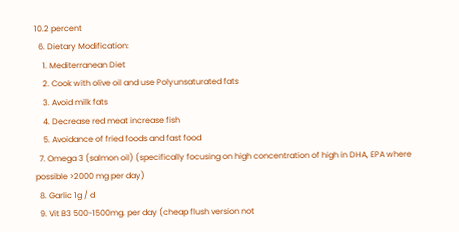10.2 percent
  6. Dietary Modification:
    1. Mediterranean Diet
    2. Cook with olive oil and use Polyunsaturated fats
    3. Avoid milk fats
    4. Decrease red meat increase fish
    5. Avoidance of fried foods and fast food
  7. Omega 3 (salmon oil) (specifically focusing on high concentration of high in DHA, EPA where possible >2000 mg per day)
  8. Garlic 1g / d
  9. Vit B3 500-1500mg. per day (cheap flush version not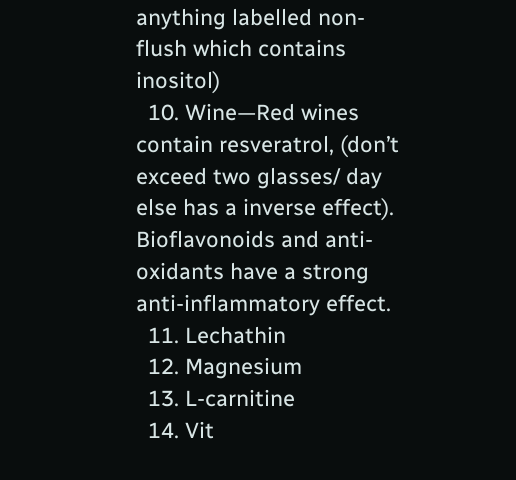anything labelled non-flush which contains inositol)
  10. Wine—Red wines contain resveratrol, (don’t exceed two glasses/ day else has a inverse effect). Bioflavonoids and anti-oxidants have a strong anti-inflammatory effect.
  11. Lechathin
  12. Magnesium
  13. L-carnitine
  14. Vit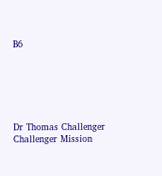B6






Dr Thomas Challenger Challenger Mission